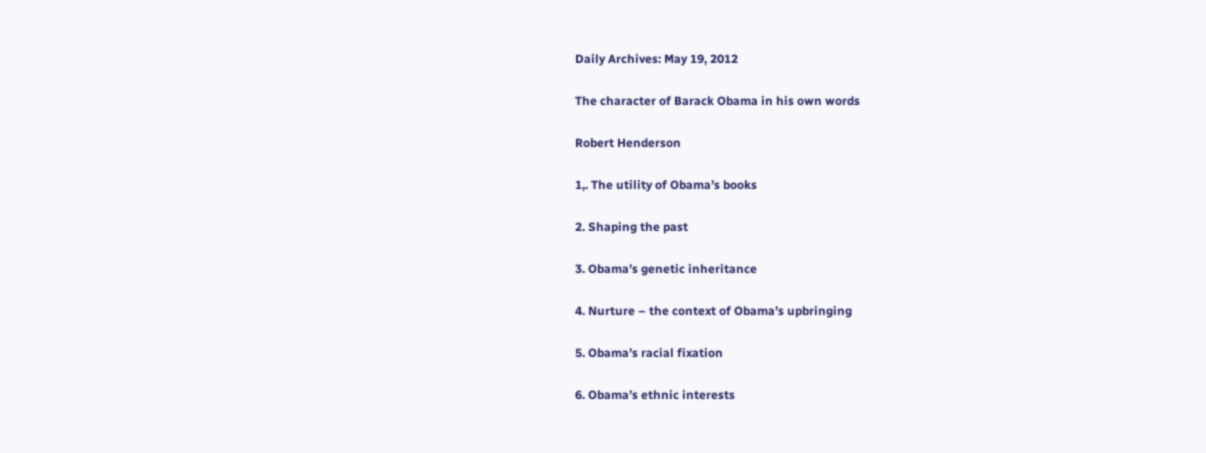Daily Archives: May 19, 2012

The character of Barack Obama in his own words

Robert Henderson

1,. The utility of Obama’s books

2. Shaping the past

3. Obama’s genetic inheritance

4. Nurture – the context of Obama’s upbringing

5. Obama’s racial fixation

6. Obama’s ethnic interests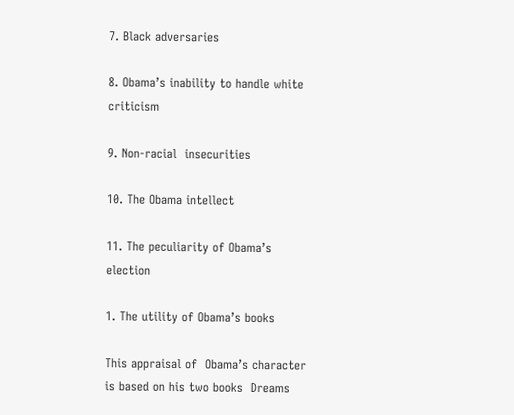7. Black adversaries

8. Obama’s inability to handle white criticism

9. Non-racial  insecurities

10. The Obama intellect

11. The peculiarity of Obama’s election

1. The utility of Obama’s books

This appraisal of  Obama’s character is based on his two books  Dreams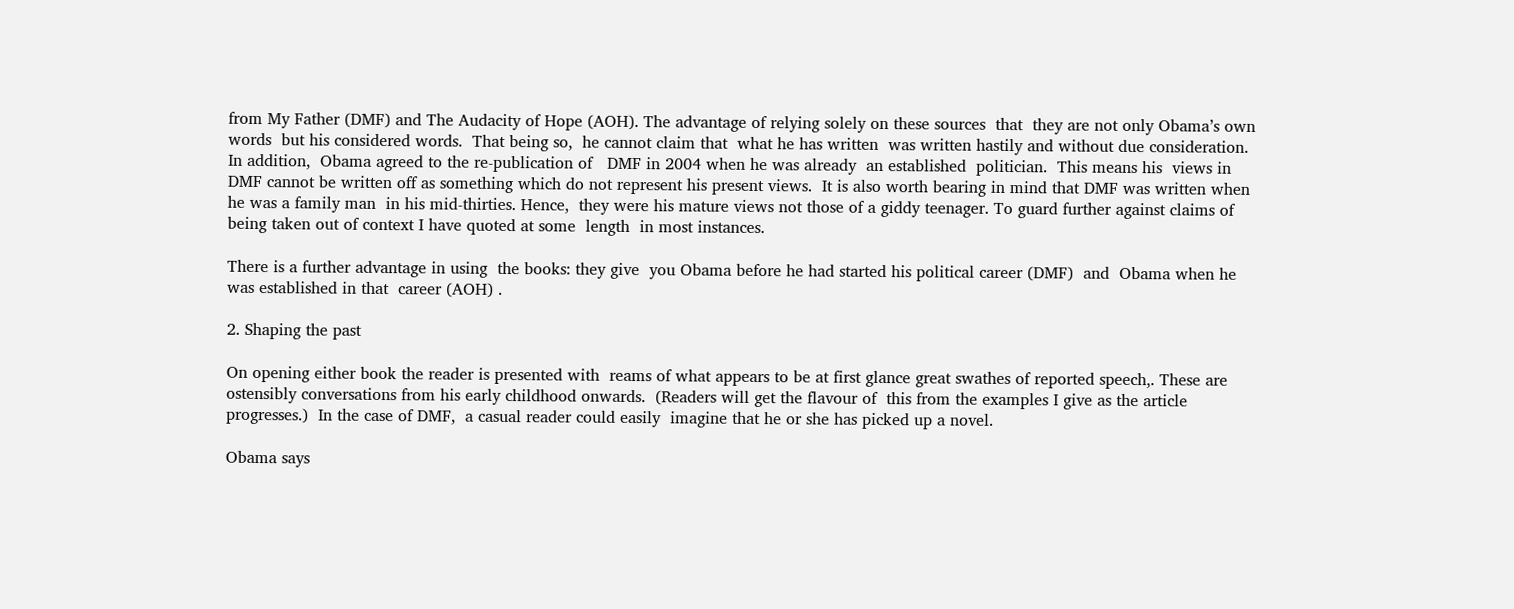from My Father (DMF) and The Audacity of Hope (AOH). The advantage of relying solely on these sources  that  they are not only Obama’s own words  but his considered words.  That being so,  he cannot claim that  what he has written  was written hastily and without due consideration.  In addition,  Obama agreed to the re-publication of   DMF in 2004 when he was already  an established  politician.  This means his  views in  DMF cannot be written off as something which do not represent his present views.  It is also worth bearing in mind that DMF was written when he was a family man  in his mid-thirties. Hence,  they were his mature views not those of a giddy teenager. To guard further against claims of being taken out of context I have quoted at some  length  in most instances.

There is a further advantage in using  the books: they give  you Obama before he had started his political career (DMF)  and  Obama when he was established in that  career (AOH) .

2. Shaping the past

On opening either book the reader is presented with  reams of what appears to be at first glance great swathes of reported speech,. These are ostensibly conversations from his early childhood onwards.  (Readers will get the flavour of  this from the examples I give as the article progresses.)  In the case of DMF,  a casual reader could easily  imagine that he or she has picked up a novel.

Obama says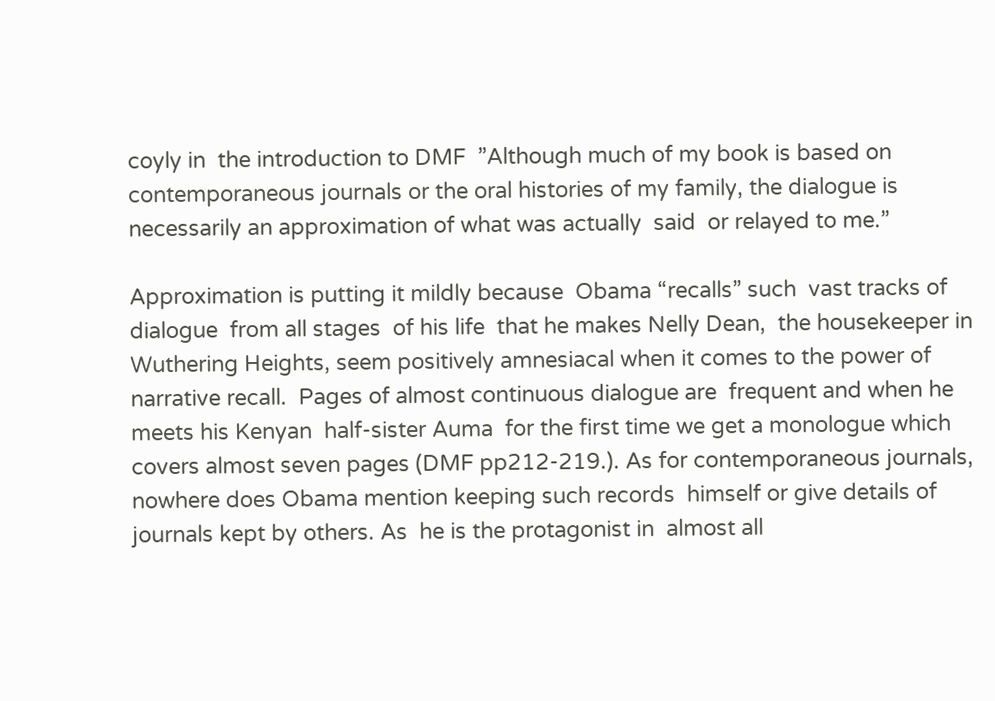coyly in  the introduction to DMF  ”Although much of my book is based on  contemporaneous journals or the oral histories of my family, the dialogue is necessarily an approximation of what was actually  said  or relayed to me.”

Approximation is putting it mildly because  Obama “recalls” such  vast tracks of dialogue  from all stages  of his life  that he makes Nelly Dean,  the housekeeper in Wuthering Heights, seem positively amnesiacal when it comes to the power of narrative recall.  Pages of almost continuous dialogue are  frequent and when he meets his Kenyan  half-sister Auma  for the first time we get a monologue which covers almost seven pages (DMF pp212-219.). As for contemporaneous journals, nowhere does Obama mention keeping such records  himself or give details of journals kept by others. As  he is the protagonist in  almost all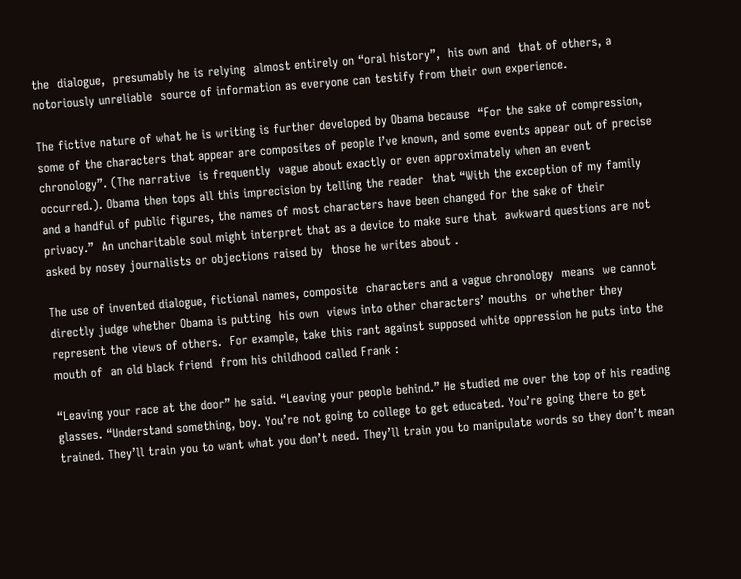the  dialogue,  presumably he is relying  almost entirely on “oral history”,  his own and  that of others, a notoriously unreliable  source of information as everyone can testify from their own experience.

The fictive nature of what he is writing is further developed by Obama because  “For the sake of compression, some of the characters that appear are composites of people I’ve known, and some events appear out of precise chronology”. (The narrative  is frequently  vague about exactly or even approximately when an event occurred.). Obama then tops all this imprecision by telling the reader  that “With the exception of my family and a handful of public figures, the names of most characters have been changed for the sake of their privacy.”  An uncharitable soul might interpret that as a device to make sure that  awkward questions are not asked by nosey journalists or objections raised by  those he writes about .

The use of invented dialogue, fictional names, composite  characters and a vague chronology  means  we cannot directly judge whether Obama is putting  his own  views into other characters’ mouths  or whether they represent the views of others.  For example, take this rant against supposed white oppression he puts into the mouth of  an old black friend  from his childhood called Frank :

“Leaving your race at the door” he said. “Leaving your people behind.” He studied me over the top of his reading glasses. “Understand something, boy. You’re not going to college to get educated. You’re going there to get trained. They’ll train you to want what you don’t need. They’ll train you to manipulate words so they don’t mean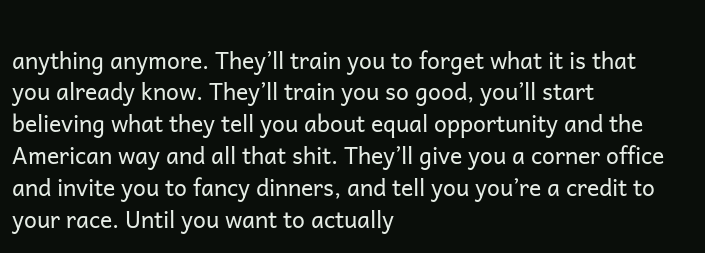anything anymore. They’ll train you to forget what it is that you already know. They’ll train you so good, you’ll start believing what they tell you about equal opportunity and the American way and all that shit. They’ll give you a corner office and invite you to fancy dinners, and tell you you’re a credit to your race. Until you want to actually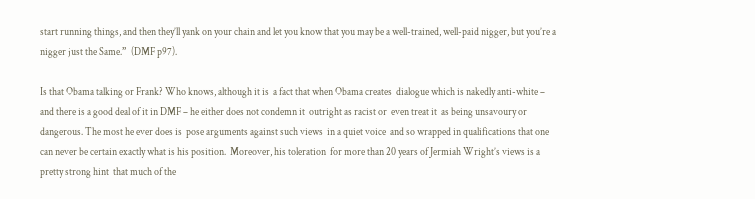start running things, and then they’ll yank on your chain and let you know that you may be a well-trained, well-paid nigger, but you’re a nigger just the Same.”  (DMF p97).

Is that Obama talking or Frank? Who knows, although it is  a fact that when Obama creates  dialogue which is nakedly anti-white – and there is a good deal of it in DMF – he either does not condemn it  outright as racist or  even treat it  as being unsavoury or dangerous. The most he ever does is  pose arguments against such views  in a quiet voice  and so wrapped in qualifications that one can never be certain exactly what is his position.  Moreover, his toleration  for more than 20 years of Jermiah Wright’s views is a pretty strong hint  that much of the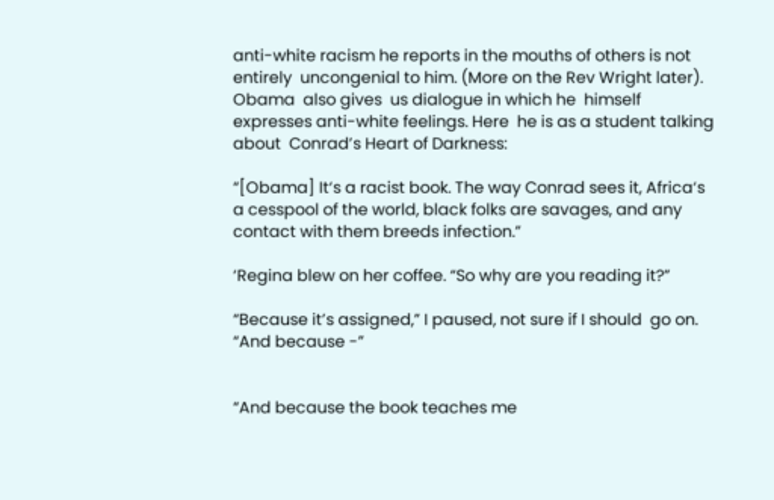anti-white racism he reports in the mouths of others is not entirely  uncongenial to him. (More on the Rev Wright later). Obama  also gives  us dialogue in which he  himself  expresses anti-white feelings. Here  he is as a student talking about  Conrad’s Heart of Darkness:

“[Obama] It‘s a racist book. The way Conrad sees it, Africa‘s a cesspool of the world, black folks are savages, and any contact with them breeds infection.”

‘Regina blew on her coffee. “So why are you reading it?”

“Because it’s assigned,” I paused, not sure if I should  go on. “And because -”


“And because the book teaches me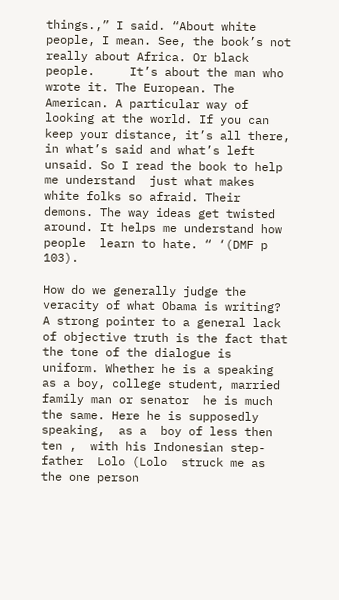things.,” I said. “About white people, I mean. See, the book’s not really about Africa. Or black people.     It’s about the man who wrote it. The European. The American. A particular way of looking at the world. If you can keep your distance, it’s all there, in what’s said and what’s left unsaid. So I read the book to help me understand  just what makes white folks so afraid. Their demons. The way ideas get twisted around. It helps me understand how people  learn to hate. “ ‘(DMF p 103).

How do we generally judge the veracity of what Obama is writing?  A strong pointer to a general lack of objective truth is the fact that the tone of the dialogue is  uniform. Whether he is a speaking as a boy, college student, married family man or senator  he is much the same. Here he is supposedly speaking,  as a  boy of less then ten ,  with his Indonesian step-father  Lolo (Lolo  struck me as the one person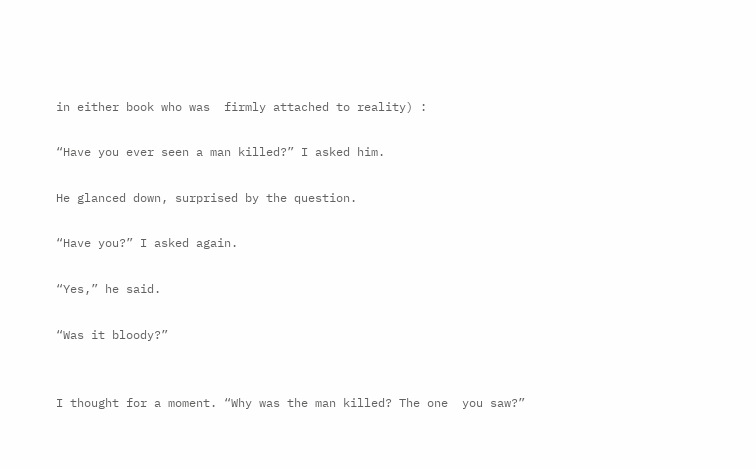in either book who was  firmly attached to reality) :

“Have you ever seen a man killed?” I asked him.

He glanced down, surprised by the question.

“Have you?” I asked again.

“Yes,” he said.

“Was it bloody?”


I thought for a moment. “Why was the man killed? The one  you saw?”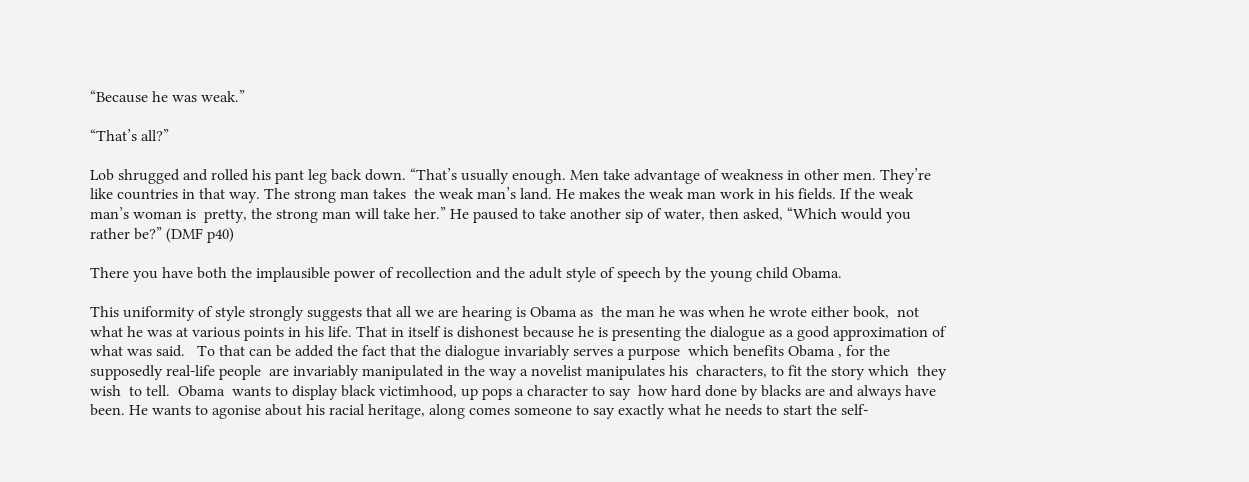“Because he was weak.”

“That’s all?”

Lob shrugged and rolled his pant leg back down. “That’s usually enough. Men take advantage of weakness in other men. They’re like countries in that way. The strong man takes  the weak man’s land. He makes the weak man work in his fields. If the weak man’s woman is  pretty, the strong man will take her.” He paused to take another sip of water, then asked, “Which would you rather be?” (DMF p40)

There you have both the implausible power of recollection and the adult style of speech by the young child Obama.

This uniformity of style strongly suggests that all we are hearing is Obama as  the man he was when he wrote either book,  not what he was at various points in his life. That in itself is dishonest because he is presenting the dialogue as a good approximation of what was said.   To that can be added the fact that the dialogue invariably serves a purpose  which benefits Obama , for the supposedly real-life people  are invariably manipulated in the way a novelist manipulates his  characters, to fit the story which  they wish  to tell.  Obama  wants to display black victimhood, up pops a character to say  how hard done by blacks are and always have been. He wants to agonise about his racial heritage, along comes someone to say exactly what he needs to start the self-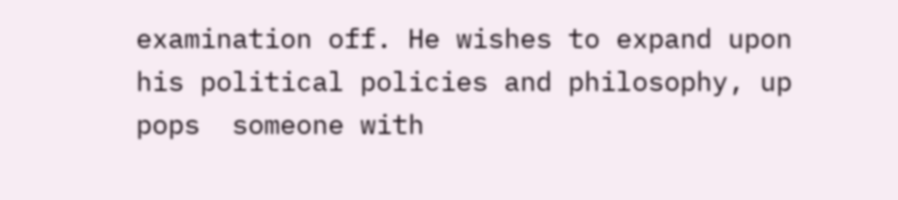examination off. He wishes to expand upon his political policies and philosophy, up pops  someone with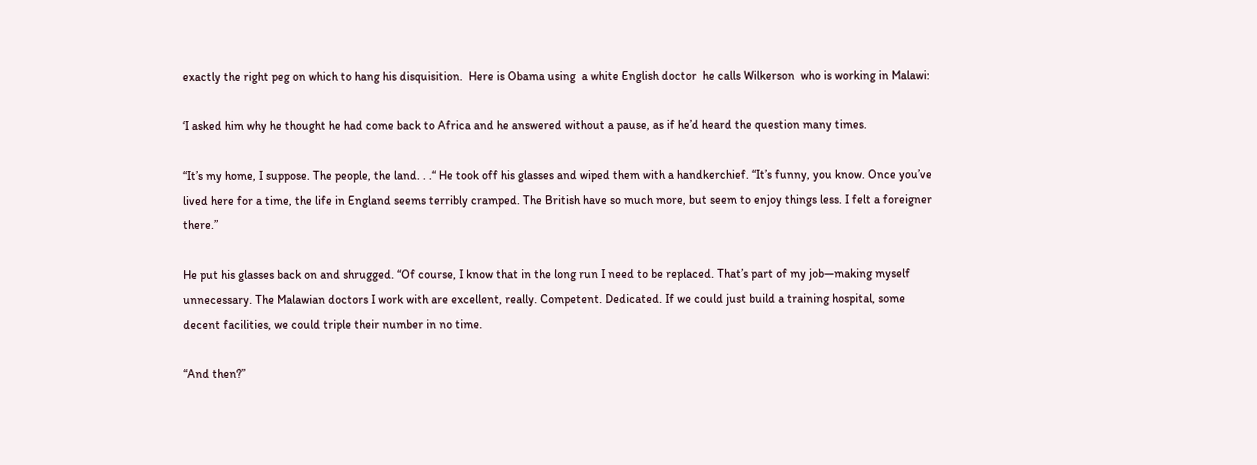exactly the right peg on which to hang his disquisition.  Here is Obama using  a white English doctor  he calls Wilkerson  who is working in Malawi:

‘I asked him why he thought he had come back to Africa and he answered without a pause, as if he’d heard the question many times.

“It’s my home, I suppose. The people, the land. . .“ He took off his glasses and wiped them with a handkerchief. “It’s funny, you know. Once you’ve lived here for a time, the life in England seems terribly cramped. The British have so much more, but seem to enjoy things less. I felt a foreigner there.”

He put his glasses back on and shrugged. “Of course, I know that in the long run I need to be replaced. That’s part of my job—making myself unnecessary. The Malawian doctors I work with are excellent, really. Competent. Dedicated. If we could just build a training hospital, some decent facilities, we could triple their number in no time.

“And then?”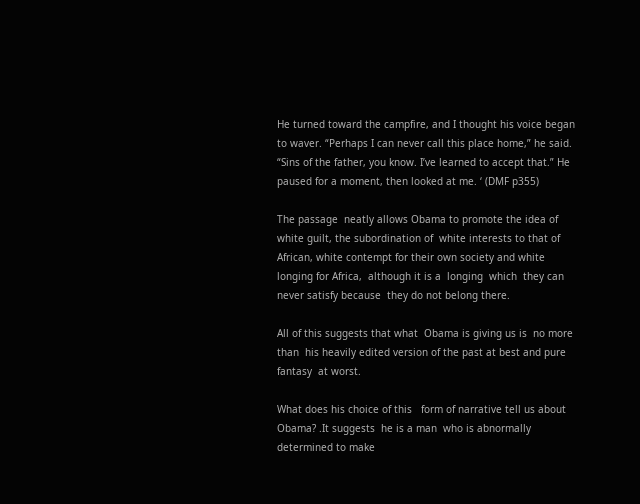He turned toward the campfire, and I thought his voice began to waver. “Perhaps I can never call this place home,” he said. “Sins of the father, you know. I’ve learned to accept that.” He paused for a moment, then looked at me. ‘ (DMF p355)

The passage  neatly allows Obama to promote the idea of white guilt, the subordination of  white interests to that of African, white contempt for their own society and white  longing for Africa,  although it is a  longing  which  they can never satisfy because  they do not belong there.

All of this suggests that what  Obama is giving us is  no more than  his heavily edited version of the past at best and pure fantasy  at worst.

What does his choice of this   form of narrative tell us about Obama? .It suggests  he is a man  who is abnormally determined to make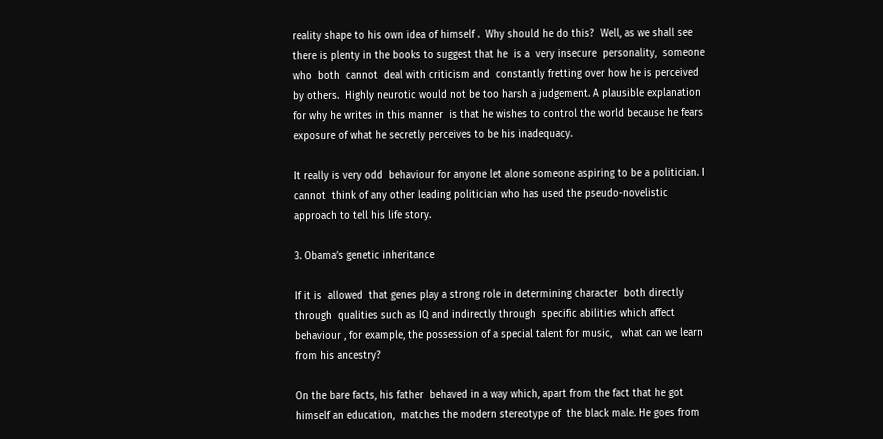reality shape to his own idea of himself .  Why should he do this?  Well, as we shall see there is plenty in the books to suggest that he  is a  very insecure  personality,  someone who  both  cannot  deal with criticism and  constantly fretting over how he is perceived by others.  Highly neurotic would not be too harsh a judgement. A plausible explanation for why he writes in this manner  is that he wishes to control the world because he fears exposure of what he secretly perceives to be his inadequacy.

It really is very odd  behaviour for anyone let alone someone aspiring to be a politician. I cannot  think of any other leading politician who has used the pseudo-novelistic  approach to tell his life story.

3. Obama’s genetic inheritance

If it is  allowed  that genes play a strong role in determining character  both directly through  qualities such as IQ and indirectly through  specific abilities which affect behaviour , for example, the possession of a special talent for music,   what can we learn from his ancestry?

On the bare facts, his father  behaved in a way which, apart from the fact that he got himself an education,  matches the modern stereotype of  the black male. He goes from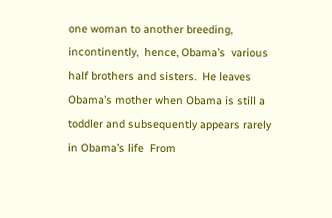one woman to another breeding,  incontinently,  hence, Obama’s  various half brothers and sisters.  He leaves Obama’s mother when Obama is still a  toddler and subsequently appears rarely in Obama’s life  From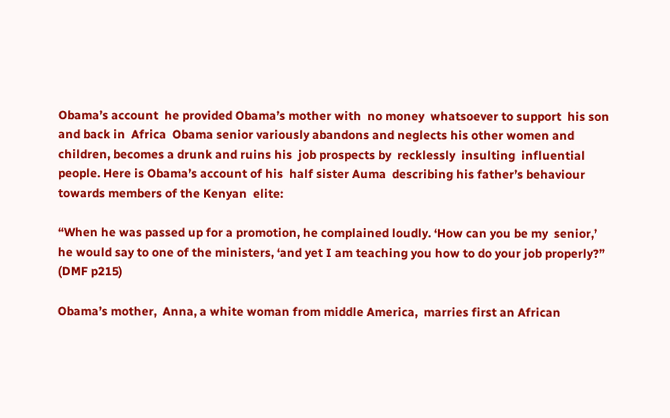Obama’s account  he provided Obama’s mother with  no money  whatsoever to support  his son and back in  Africa  Obama senior variously abandons and neglects his other women and children, becomes a drunk and ruins his  job prospects by  recklessly  insulting  influential people. Here is Obama’s account of his  half sister Auma  describing his father’s behaviour  towards members of the Kenyan  elite:

“When he was passed up for a promotion, he complained loudly. ‘How can you be my  senior,’ he would say to one of the ministers, ‘and yet I am teaching you how to do your job properly?”  (DMF p215)

Obama’s mother,  Anna, a white woman from middle America,  marries first an African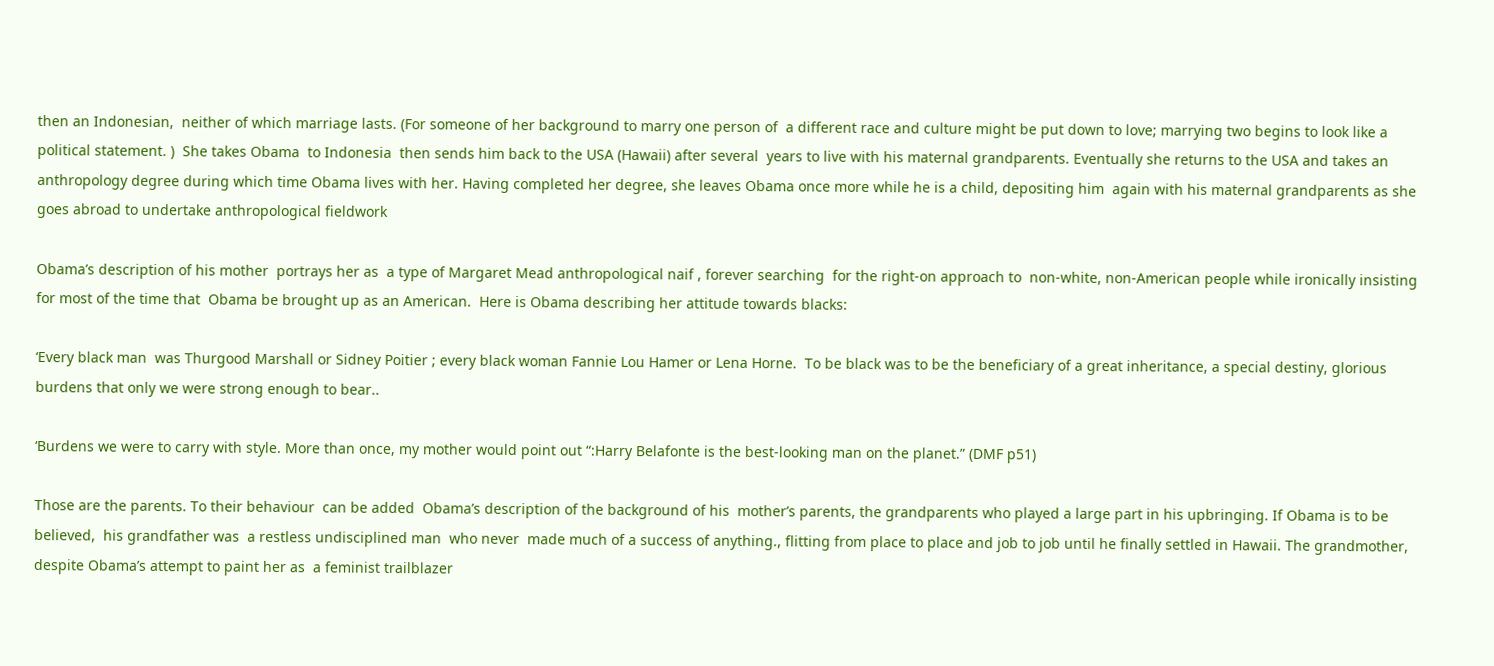then an Indonesian,  neither of which marriage lasts. (For someone of her background to marry one person of  a different race and culture might be put down to love; marrying two begins to look like a political statement. )  She takes Obama  to Indonesia  then sends him back to the USA (Hawaii) after several  years to live with his maternal grandparents. Eventually she returns to the USA and takes an anthropology degree during which time Obama lives with her. Having completed her degree, she leaves Obama once more while he is a child, depositing him  again with his maternal grandparents as she goes abroad to undertake anthropological fieldwork

Obama’s description of his mother  portrays her as  a type of Margaret Mead anthropological naif , forever searching  for the right-on approach to  non-white, non-American people while ironically insisting  for most of the time that  Obama be brought up as an American.  Here is Obama describing her attitude towards blacks:

‘Every black man  was Thurgood Marshall or Sidney Poitier ; every black woman Fannie Lou Hamer or Lena Horne.  To be black was to be the beneficiary of a great inheritance, a special destiny, glorious burdens that only we were strong enough to bear..

‘Burdens we were to carry with style. More than once, my mother would point out “:Harry Belafonte is the best-looking man on the planet.” (DMF p51)

Those are the parents. To their behaviour  can be added  Obama’s description of the background of his  mother’s parents, the grandparents who played a large part in his upbringing. If Obama is to be believed,  his grandfather was  a restless undisciplined man  who never  made much of a success of anything., flitting from place to place and job to job until he finally settled in Hawaii. The grandmother, despite Obama’s attempt to paint her as  a feminist trailblazer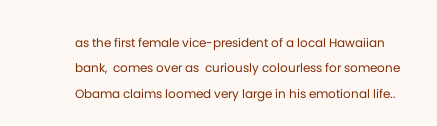as the first female vice-president of a local Hawaiian bank,  comes over as  curiously colourless for someone  Obama claims loomed very large in his emotional life..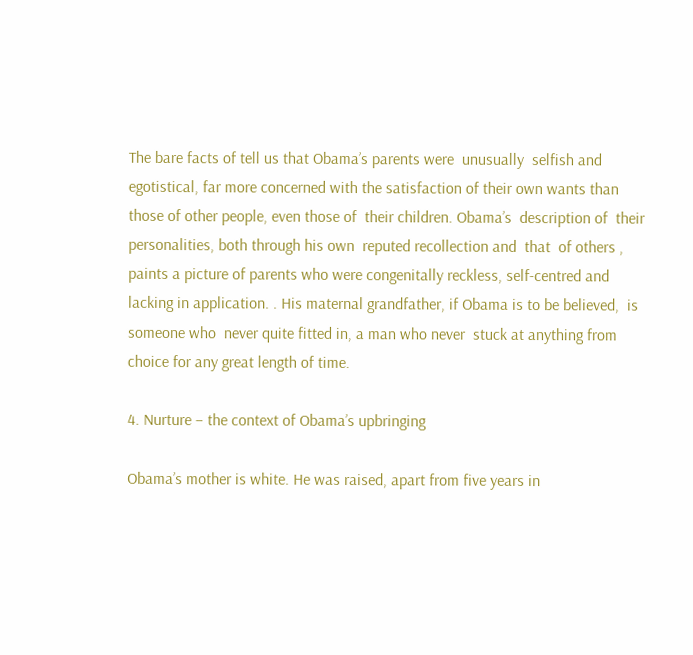The bare facts of tell us that Obama’s parents were  unusually  selfish and egotistical, far more concerned with the satisfaction of their own wants than those of other people, even those of  their children. Obama’s  description of  their personalities, both through his own  reputed recollection and  that  of others , paints a picture of parents who were congenitally reckless, self-centred and lacking in application. . His maternal grandfather, if Obama is to be believed,  is  someone who  never quite fitted in, a man who never  stuck at anything from choice for any great length of time.

4. Nurture – the context of Obama’s upbringing

Obama’s mother is white. He was raised, apart from five years in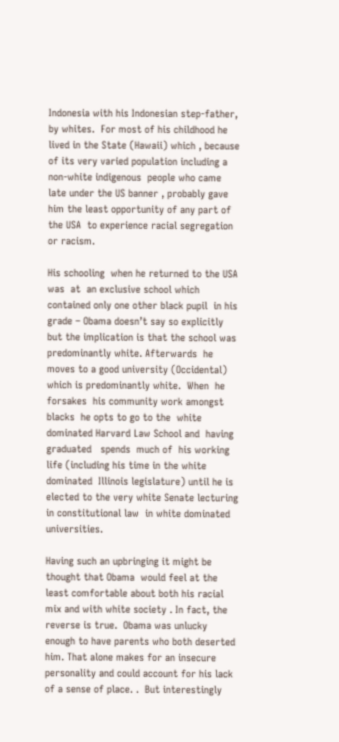Indonesia with his Indonesian step-father, by whites.  For most of his childhood he lived in the State (Hawaii) which , because of its very varied population including a non-white indigenous  people who came late under the US banner , probably gave him the least opportunity of any part of the USA  to experience racial segregation  or racism.

His schooling  when he returned to the USA  was  at  an exclusive school which contained only one other black pupil  in his grade – Obama doesn’t say so explicitly but the implication is that the school was predominantly white. Afterwards  he moves to a good university (Occidental) which is predominantly white.  When  he forsakes  his community work amongst blacks  he opts to go to the  white dominated Harvard Law School and  having graduated   spends  much of  his working life (including his time in the white dominated  Illinois legislature) until he is elected to the very white Senate lecturing in constitutional law  in white dominated universities.

Having such an upbringing it might be thought that Obama  would feel at the least comfortable about both his racial mix and with white society . In fact, the reverse is true.  Obama was unlucky enough to have parents who both deserted him. That alone makes for an insecure personality and could account for his lack of a sense of place. .  But interestingly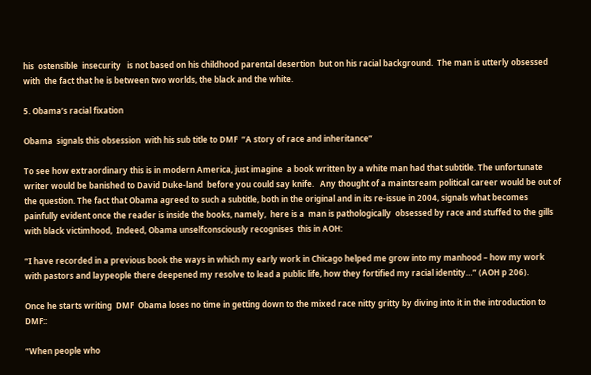his  ostensible  insecurity   is not based on his childhood parental desertion  but on his racial background.  The man is utterly obsessed  with  the fact that he is between two worlds, the black and the white.

5. Obama’s racial fixation

Obama  signals this obsession  with his sub title to DMF  “A story of race and inheritance”

To see how extraordinary this is in modern America, just imagine  a book written by a white man had that subtitle. The unfortunate writer would be banished to David Duke-land  before you could say knife.   Any thought of a maintsream political career would be out of the question. The fact that Obama agreed to such a subtitle, both in the original and in its re-issue in 2004, signals what becomes painfully evident once the reader is inside the books, namely,  here is a  man is pathologically  obsessed by race and stuffed to the gills with black victimhood,  Indeed, Obama unselfconsciously recognises  this in AOH:

“I have recorded in a previous book the ways in which my early work in Chicago helped me grow into my manhood – how my work with pastors and laypeople there deepened my resolve to lead a public life, how they fortified my racial identity…” (AOH p 206).

Once he starts writing  DMF  Obama loses no time in getting down to the mixed race nitty gritty by diving into it in the introduction to DMF::

“When people who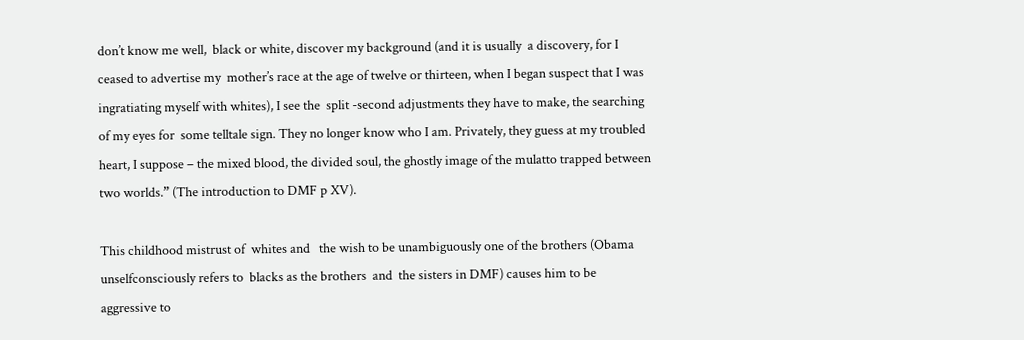don’t know me well,  black or white, discover my background (and it is usually  a discovery, for I ceased to advertise my  mother’s race at the age of twelve or thirteen, when I began suspect that I was ingratiating myself with whites), I see the  split -second adjustments they have to make, the searching of my eyes for  some telltale sign. They no longer know who I am. Privately, they guess at my troubled heart, I suppose – the mixed blood, the divided soul, the ghostly image of the mulatto trapped between two worlds.” (The introduction to DMF p XV).

This childhood mistrust of  whites and   the wish to be unambiguously one of the brothers (Obama unselfconsciously refers to  blacks as the brothers  and  the sisters in DMF) causes him to be aggressive to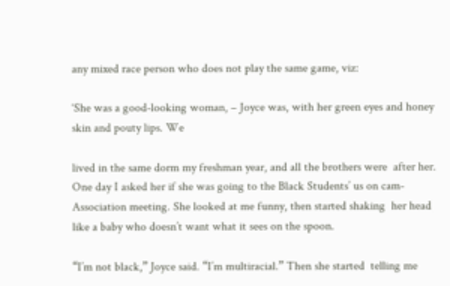any mixed race person who does not play the same game, viz:

‘She was a good-looking woman, – Joyce was, with her green eyes and honey skin and pouty lips. We

lived in the same dorm my freshman year, and all the brothers were  after her. One day I asked her if she was going to the Black Students’ us on cam- Association meeting. She looked at me funny, then started shaking  her head like a baby who doesn’t want what it sees on the spoon.

“I’m not black,” Joyce said. “I’m multiracial.” Then she started  telling me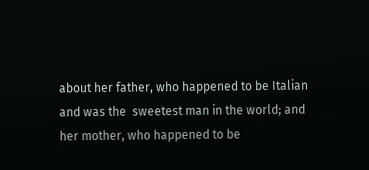about her father, who happened to be Italian and was the  sweetest man in the world; and her mother, who happened to be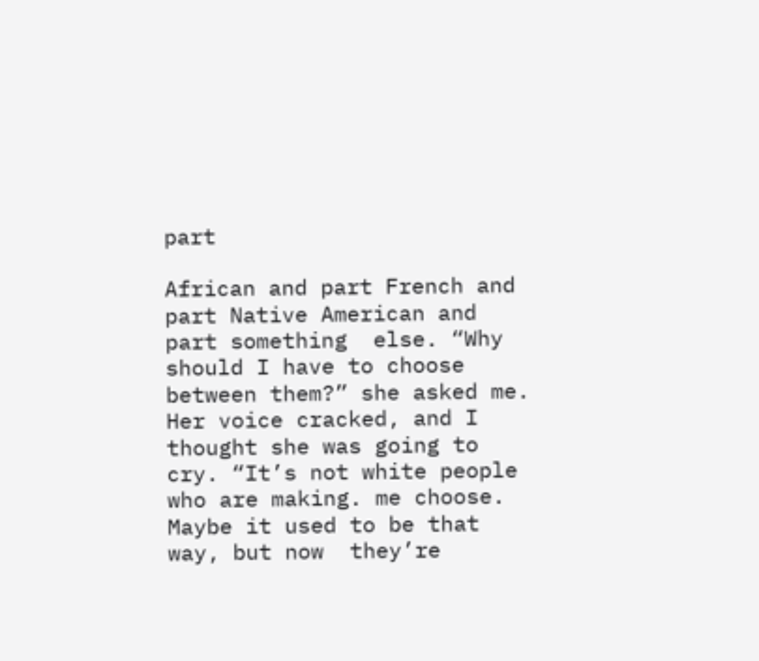part

African and part French and part Native American and part something  else. “Why should I have to choose between them?” she asked me. Her voice cracked, and I thought she was going to cry. “It’s not white people who are making. me choose. Maybe it used to be that way, but now  they’re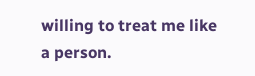willing to treat me like a person.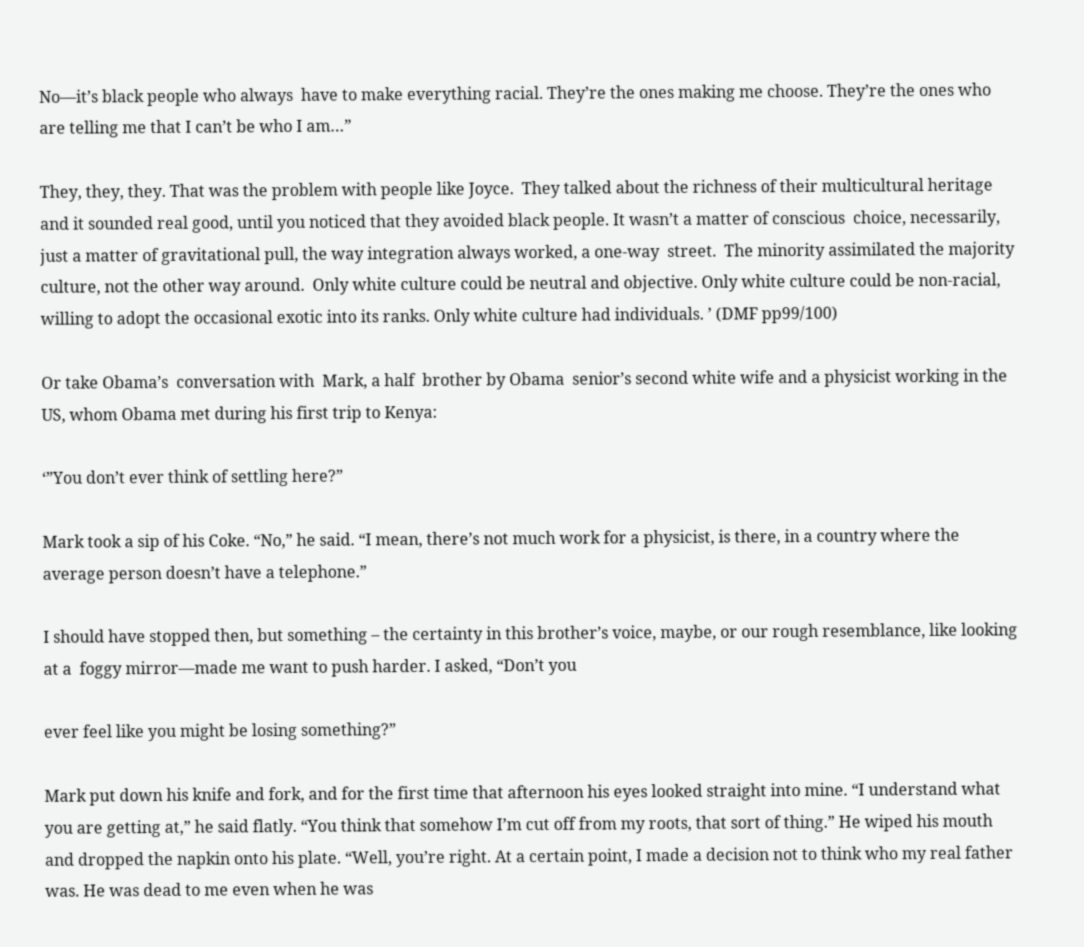No—it’s black people who always  have to make everything racial. They’re the ones making me choose. They’re the ones who are telling me that I can’t be who I am…”

They, they, they. That was the problem with people like Joyce.  They talked about the richness of their multicultural heritage and it sounded real good, until you noticed that they avoided black people. It wasn’t a matter of conscious  choice, necessarily, just a matter of gravitational pull, the way integration always worked, a one-way  street.  The minority assimilated the majority culture, not the other way around.  Only white culture could be neutral and objective. Only white culture could be non-racial, willing to adopt the occasional exotic into its ranks. Only white culture had individuals. ’ (DMF pp99/100)

Or take Obama’s  conversation with  Mark, a half  brother by Obama  senior’s second white wife and a physicist working in the US, whom Obama met during his first trip to Kenya:

‘”You don’t ever think of settling here?”

Mark took a sip of his Coke. “No,” he said. “I mean, there’s not much work for a physicist, is there, in a country where the average person doesn’t have a telephone.”

I should have stopped then, but something – the certainty in this brother’s voice, maybe, or our rough resemblance, like looking at a  foggy mirror—made me want to push harder. I asked, “Don’t you

ever feel like you might be losing something?”

Mark put down his knife and fork, and for the first time that afternoon his eyes looked straight into mine. “I understand what you are getting at,” he said flatly. “You think that somehow I’m cut off from my roots, that sort of thing.” He wiped his mouth and dropped the napkin onto his plate. “Well, you’re right. At a certain point, I made a decision not to think who my real father was. He was dead to me even when he was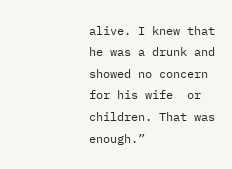alive. I knew that he was a drunk and showed no concern for his wife  or children. That was enough.”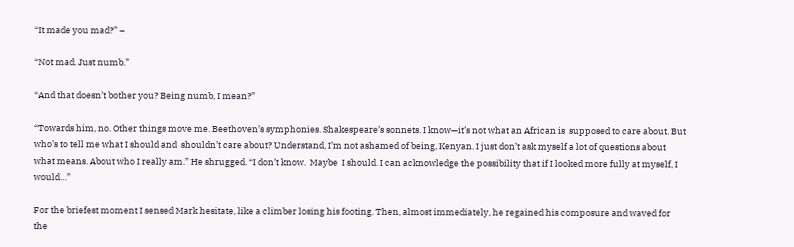“It made you mad?” –

“Not mad. Just numb.”

“And that doesn’t bother you? Being numb, I mean?”

“Towards him, no. Other things move me. Beethoven’s symphonies. Shakespeare’s sonnets. I know—it’s not what an African is  supposed to care about. But who’s to tell me what I should and  shouldn’t care about? Understand, I’m not ashamed of being, Kenyan. I just don’t ask myself a lot of questions about what means. About who I really am.” He shrugged. “I don’t know.  Maybe  I should. I can acknowledge the possibility that if I looked more fully at myself, I would…”

For the briefest moment I sensed Mark hesitate, like a climber losing his footing. Then, almost immediately, he regained his composure and waved for the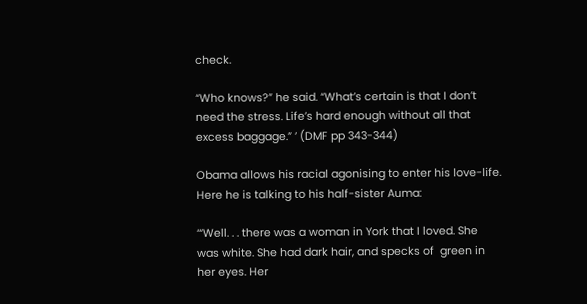check.

“Who knows?” he said. “What’s certain is that I don’t need the stress. Life’s hard enough without all that excess baggage.” ’ (DMF pp 343-344)

Obama allows his racial agonising to enter his love-life. Here he is talking to his half-sister Auma:

‘“Well. . . there was a woman in York that I loved. She was white. She had dark hair, and specks of  green in her eyes. Her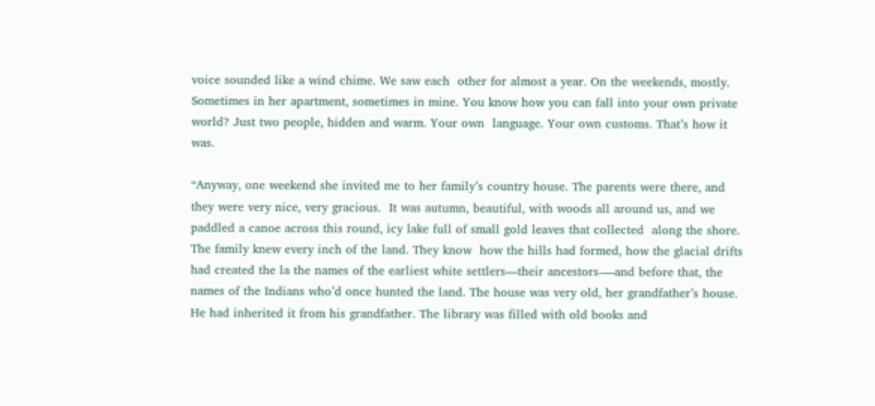voice sounded like a wind chime. We saw each  other for almost a year. On the weekends, mostly. Sometimes in her apartment, sometimes in mine. You know how you can fall into your own private world? Just two people, hidden and warm. Your own  language. Your own customs. That’s how it was.

“Anyway, one weekend she invited me to her family’s country house. The parents were there, and they were very nice, very gracious.  It was autumn, beautiful, with woods all around us, and we paddled a canoe across this round, icy lake full of small gold leaves that collected  along the shore. The family knew every inch of the land. They know  how the hills had formed, how the glacial drifts had created the la the names of the earliest white settlers—their ancestors-—and before that, the names of the Indians who’d once hunted the land. The house was very old, her grandfather’s house. He had inherited it from his grandfather. The library was filled with old books and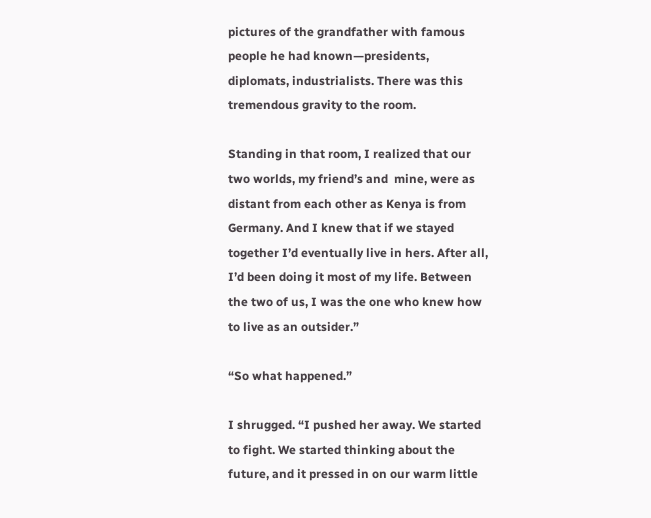pictures of the grandfather with famous people he had known—presidents, diplomats, industrialists. There was this tremendous gravity to the room.

Standing in that room, I realized that our two worlds, my friend’s and  mine, were as distant from each other as Kenya is from Germany. And I knew that if we stayed together I’d eventually live in hers. After all, I’d been doing it most of my life. Between the two of us, I was the one who knew how to live as an outsider.”

“So what happened.”

I shrugged. “I pushed her away. We started to fight. We started thinking about the future, and it pressed in on our warm little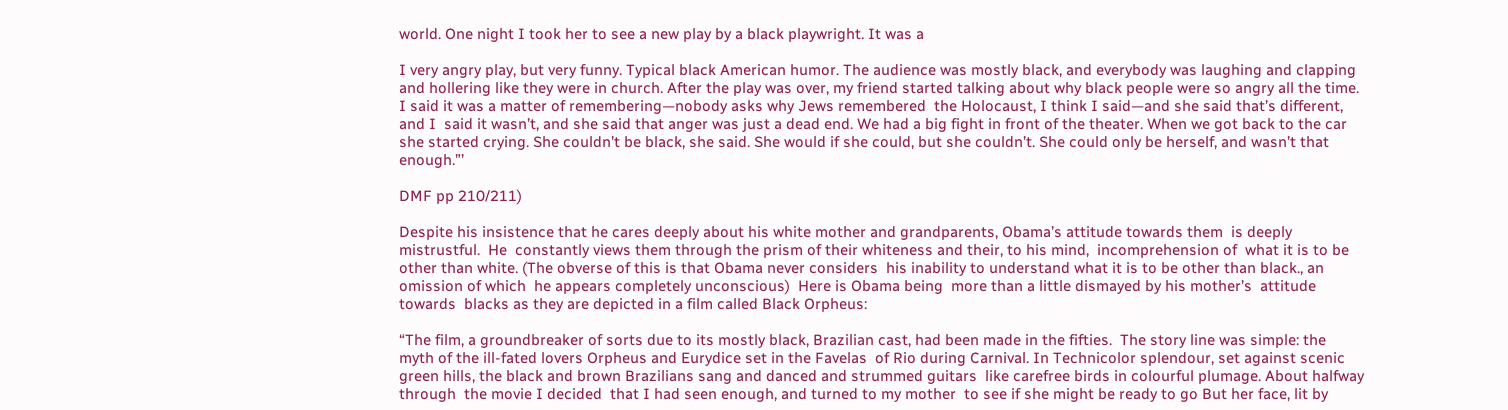world. One night I took her to see a new play by a black playwright. It was a

I very angry play, but very funny. Typical black American humor. The audience was mostly black, and everybody was laughing and clapping and hollering like they were in church. After the play was over, my friend started talking about why black people were so angry all the time. I said it was a matter of remembering—nobody asks why Jews remembered  the Holocaust, I think I said—and she said that’s different, and I  said it wasn’t, and she said that anger was just a dead end. We had a big fight in front of the theater. When we got back to the car she started crying. She couldn’t be black, she said. She would if she could, but she couldn’t. She could only be herself, and wasn’t that enough.”’

DMF pp 210/211)

Despite his insistence that he cares deeply about his white mother and grandparents, Obama’s attitude towards them  is deeply mistrustful.  He  constantly views them through the prism of their whiteness and their, to his mind,  incomprehension of  what it is to be other than white. (The obverse of this is that Obama never considers  his inability to understand what it is to be other than black., an omission of which  he appears completely unconscious)  Here is Obama being  more than a little dismayed by his mother’s  attitude towards  blacks as they are depicted in a film called Black Orpheus:

“The film, a groundbreaker of sorts due to its mostly black, Brazilian cast, had been made in the fifties.  The story line was simple: the myth of the ill-fated lovers Orpheus and Eurydice set in the Favelas  of Rio during Carnival. In Technicolor splendour, set against scenic green hills, the black and brown Brazilians sang and danced and strummed guitars  like carefree birds in colourful plumage. About halfway through  the movie I decided  that I had seen enough, and turned to my mother  to see if she might be ready to go But her face, lit by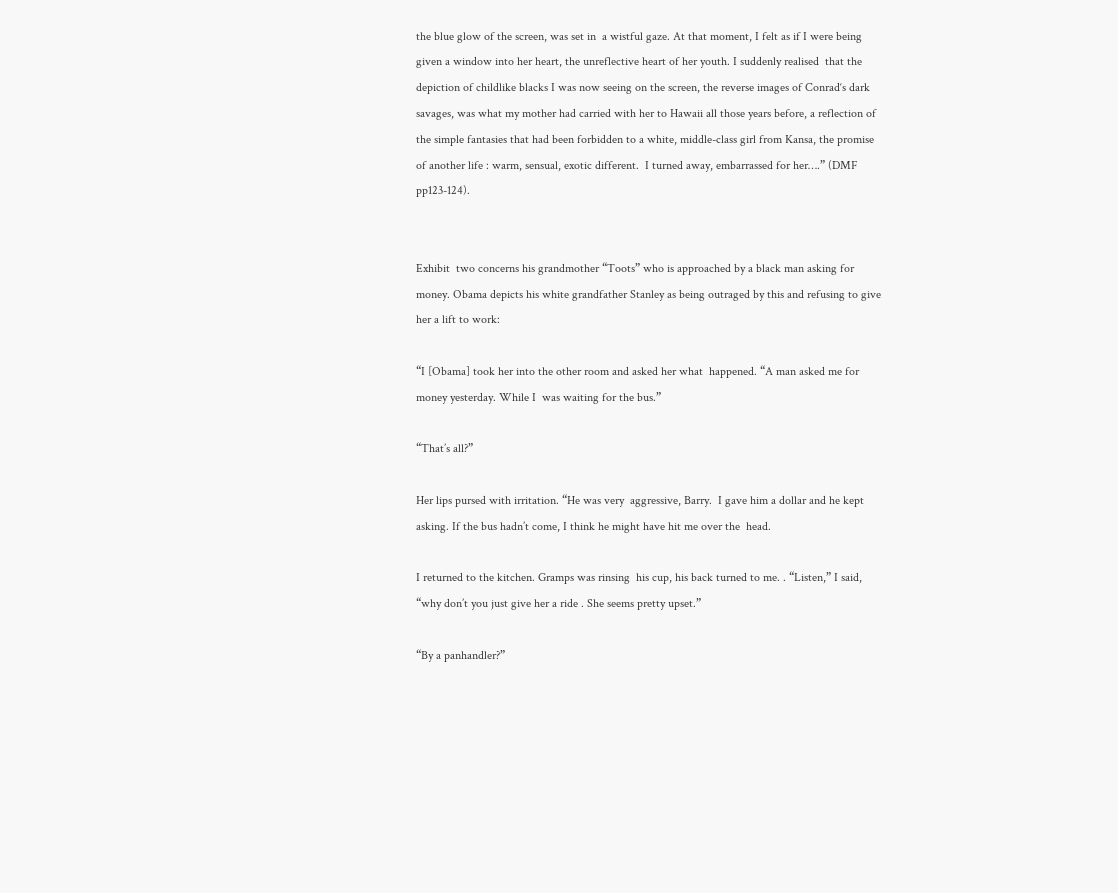the blue glow of the screen, was set in  a wistful gaze. At that moment, I felt as if I were being given a window into her heart, the unreflective heart of her youth. I suddenly realised  that the depiction of childlike blacks I was now seeing on the screen, the reverse images of Conrad‘s dark savages, was what my mother had carried with her to Hawaii all those years before, a reflection of the simple fantasies that had been forbidden to a white, middle-class girl from Kansa, the promise of another life : warm, sensual, exotic different.  I turned away, embarrassed for her….” (DMF pp123-124).


Exhibit  two concerns his grandmother “Toots” who is approached by a black man asking for money. Obama depicts his white grandfather Stanley as being outraged by this and refusing to give her a lift to work:

“I [Obama] took her into the other room and asked her what  happened. “A man asked me for money yesterday. While I  was waiting for the bus.”

“That’s all?”

Her lips pursed with irritation. “He was very  aggressive, Barry.  I gave him a dollar and he kept asking. If the bus hadn’t come, I think he might have hit me over the  head.

I returned to the kitchen. Gramps was rinsing  his cup, his back turned to me. . “Listen,” I said, “why don’t you just give her a ride . She seems pretty upset.”

“By a panhandler?”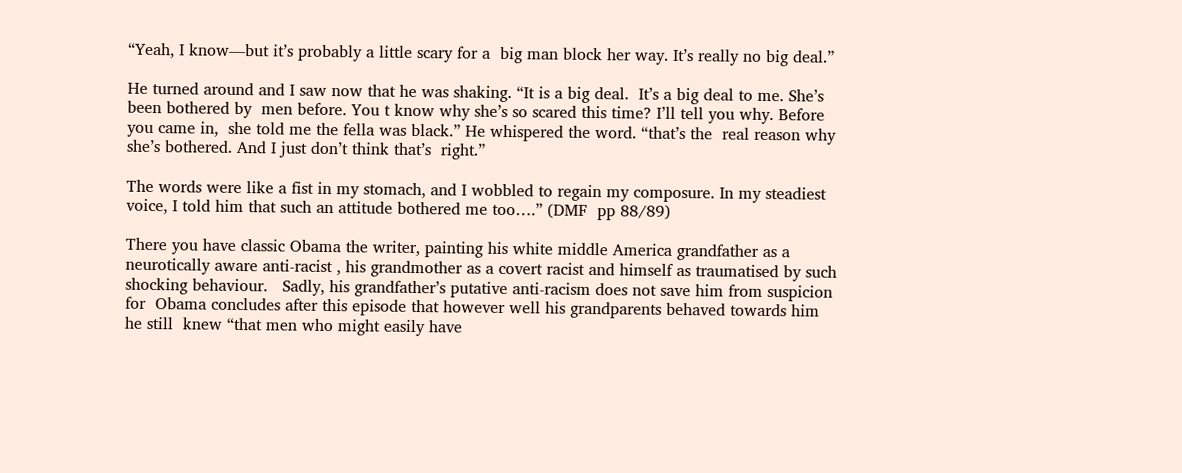“Yeah, I know—but it’s probably a little scary for a  big man block her way. It’s really no big deal.”

He turned around and I saw now that he was shaking. “It is a big deal.  It’s a big deal to me. She’s been bothered by  men before. You t know why she’s so scared this time? I’ll tell you why. Before you came in,  she told me the fella was black.” He whispered the word. “that’s the  real reason why she’s bothered. And I just don’t think that’s  right.”

The words were like a fist in my stomach, and I wobbled to regain my composure. In my steadiest voice, I told him that such an attitude bothered me too….” (DMF  pp 88/89)

There you have classic Obama the writer, painting his white middle America grandfather as a neurotically aware anti-racist , his grandmother as a covert racist and himself as traumatised by such shocking behaviour.   Sadly, his grandfather’s putative anti-racism does not save him from suspicion for  Obama concludes after this episode that however well his grandparents behaved towards him  he still  knew “that men who might easily have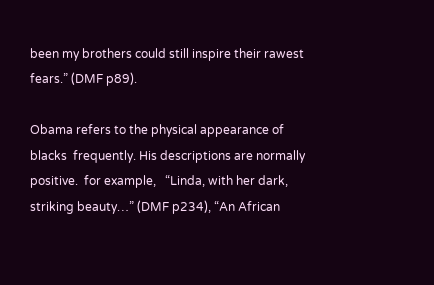been my brothers could still inspire their rawest fears.” (DMF p89).

Obama refers to the physical appearance of blacks  frequently. His descriptions are normally  positive.  for example,   “Linda, with her dark, striking beauty…” (DMF p234), “An African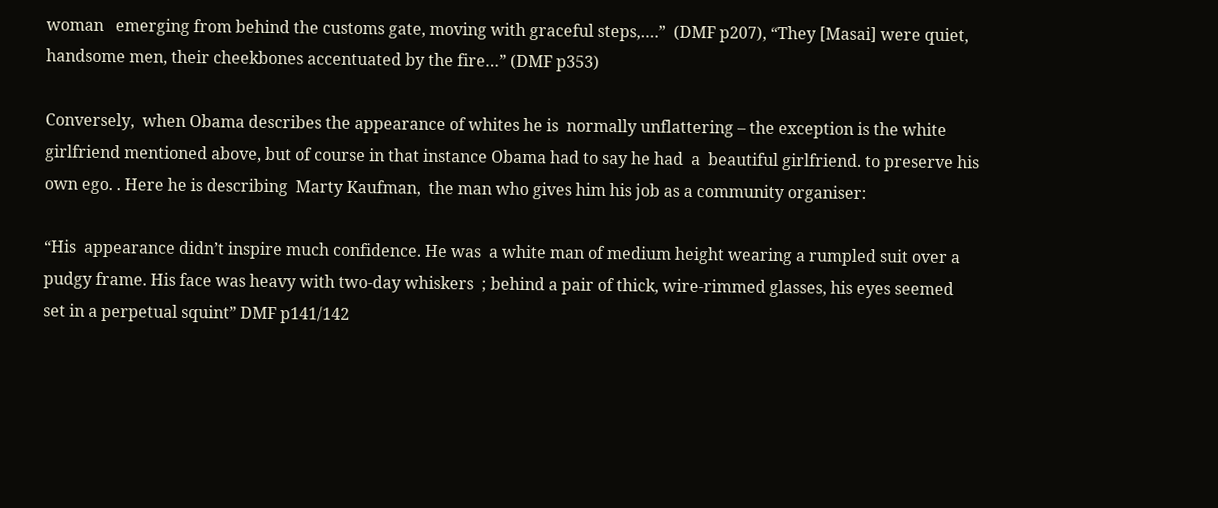woman   emerging from behind the customs gate, moving with graceful steps,….”  (DMF p207), “They [Masai] were quiet, handsome men, their cheekbones accentuated by the fire…” (DMF p353)

Conversely,  when Obama describes the appearance of whites he is  normally unflattering – the exception is the white girlfriend mentioned above, but of course in that instance Obama had to say he had  a  beautiful girlfriend. to preserve his own ego. . Here he is describing  Marty Kaufman,  the man who gives him his job as a community organiser:

“His  appearance didn’t inspire much confidence. He was  a white man of medium height wearing a rumpled suit over a pudgy frame. His face was heavy with two-day whiskers  ; behind a pair of thick, wire-rimmed glasses, his eyes seemed set in a perpetual squint” DMF p141/142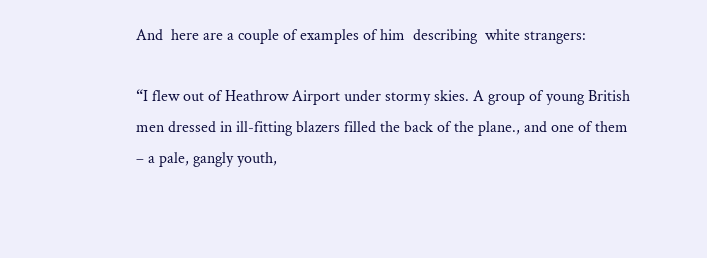And  here are a couple of examples of him  describing  white strangers:

“I flew out of Heathrow Airport under stormy skies. A group of young British men dressed in ill-fitting blazers filled the back of the plane., and one of them – a pale, gangly youth,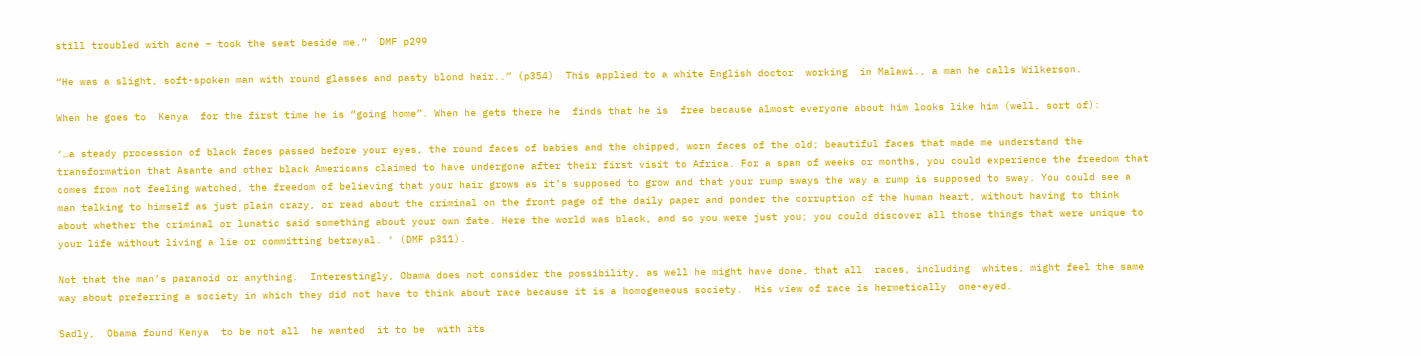still troubled with acne – took the seat beside me.”  DMF p299

“He was a slight, soft-spoken man with round glasses and pasty blond hair..” (p354)  This applied to a white English doctor  working  in Malawi., a man he calls Wilkerson.

When he goes to  Kenya  for the first time he is “going home”. When he gets there he  finds that he is  free because almost everyone about him looks like him (well, sort of):

‘…a steady procession of black faces passed before your eyes, the round faces of babies and the chipped, worn faces of the old; beautiful faces that made me understand the transformation that Asante and other black Americans claimed to have undergone after their first visit to Africa. For a span of weeks or months, you could experience the freedom that comes from not feeling watched, the freedom of believing that your hair grows as it’s supposed to grow and that your rump sways the way a rump is supposed to sway. You could see a man talking to himself as just plain crazy, or read about the criminal on the front page of the daily paper and ponder the corruption of the human heart, without having to think about whether the criminal or lunatic said something about your own fate. Here the world was black, and so you were just you; you could discover all those things that were unique to your life without living a lie or committing betrayal. ‘ (DMF p311).

Not that the man’s paranoid or anything.  Interestingly, Obama does not consider the possibility, as well he might have done, that all  races, including  whites, might feel the same way about preferring a society in which they did not have to think about race because it is a homogeneous society.  His view of race is hermetically  one-eyed.

Sadly,  Obama found Kenya  to be not all  he wanted  it to be  with its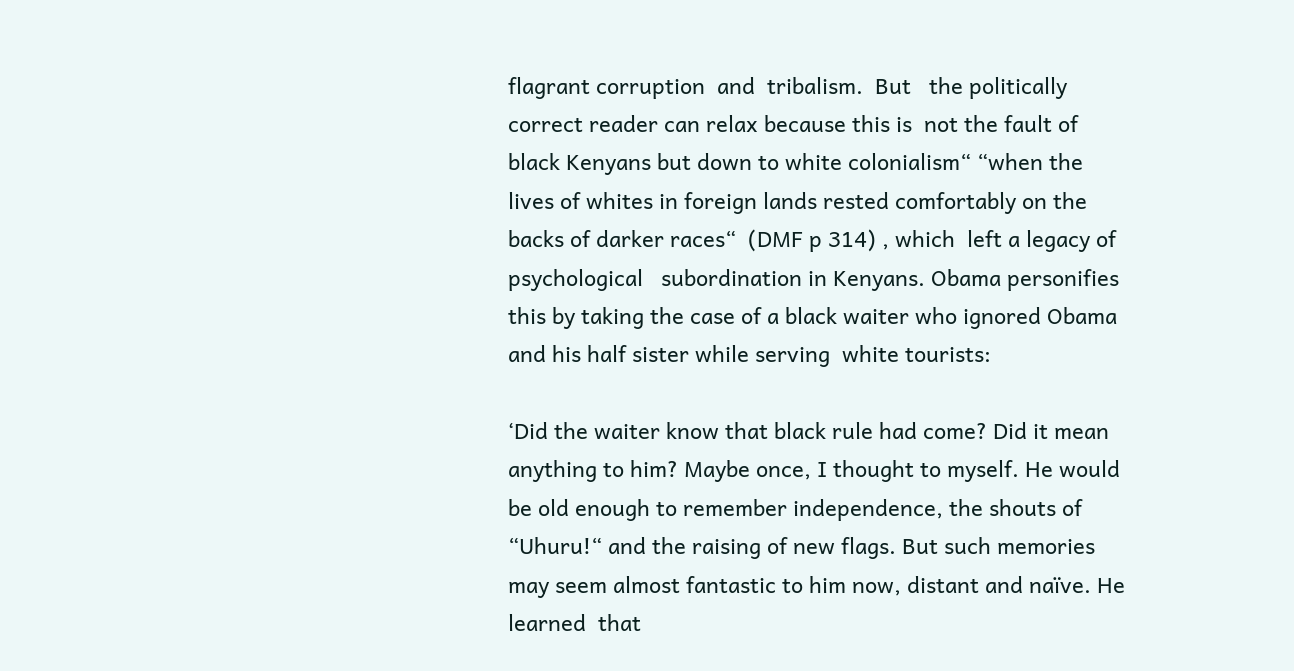flagrant corruption  and  tribalism.  But   the politically correct reader can relax because this is  not the fault of black Kenyans but down to white colonialism“ “when the lives of whites in foreign lands rested comfortably on the backs of darker races“  (DMF p 314) , which  left a legacy of  psychological   subordination in Kenyans. Obama personifies this by taking the case of a black waiter who ignored Obama and his half sister while serving  white tourists:

‘Did the waiter know that black rule had come? Did it mean anything to him? Maybe once, I thought to myself. He would be old enough to remember independence, the shouts of “Uhuru!“ and the raising of new flags. But such memories may seem almost fantastic to him now, distant and naïve. He learned  that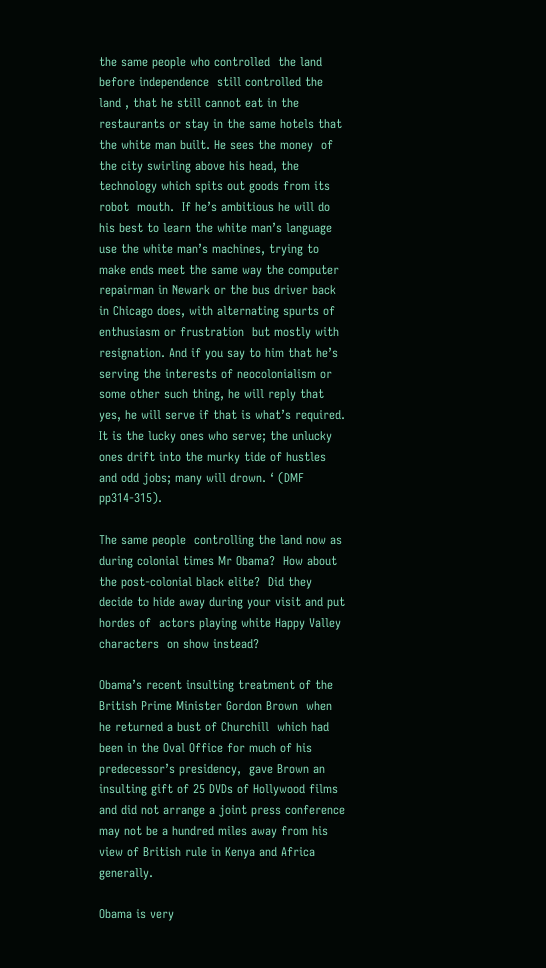the same people who controlled  the land before independence  still controlled the land , that he still cannot eat in the restaurants or stay in the same hotels that the white man built. He sees the money  of the city swirling above his head, the technology which spits out goods from its robot  mouth.  If he’s ambitious he will do his best to learn the white man’s language use the white man’s machines, trying to make ends meet the same way the computer repairman in Newark or the bus driver back in Chicago does, with alternating spurts of enthusiasm or frustration  but mostly with resignation. And if you say to him that he’s serving the interests of neocolonialism or some other such thing, he will reply that yes, he will serve if that is what’s required. It is the lucky ones who serve; the unlucky ones drift into the murky tide of hustles and odd jobs; many will drown. ‘ (DMF pp314-315).

The same people  controlling the land now as during colonial times Mr Obama?  How about the post-colonial black elite?  Did they decide to hide away during your visit and put hordes of  actors playing white Happy Valley  characters  on show instead?

Obama’s recent insulting treatment of the British Prime Minister Gordon Brown  when he returned a bust of Churchill  which had  been in the Oval Office for much of his predecessor’s presidency,  gave Brown an insulting gift of 25 DVDs of Hollywood films and did not arrange a joint press conference  may not be a hundred miles away from his view of British rule in Kenya and Africa generally.

Obama is very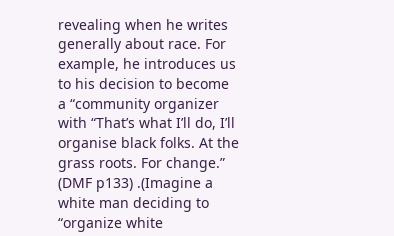revealing when he writes generally about race. For example, he introduces us to his decision to become a “community organizer with “That’s what I’ll do, I’ll organise black folks. At the grass roots. For change.” (DMF p133) .(Imagine a white man deciding to  “organize white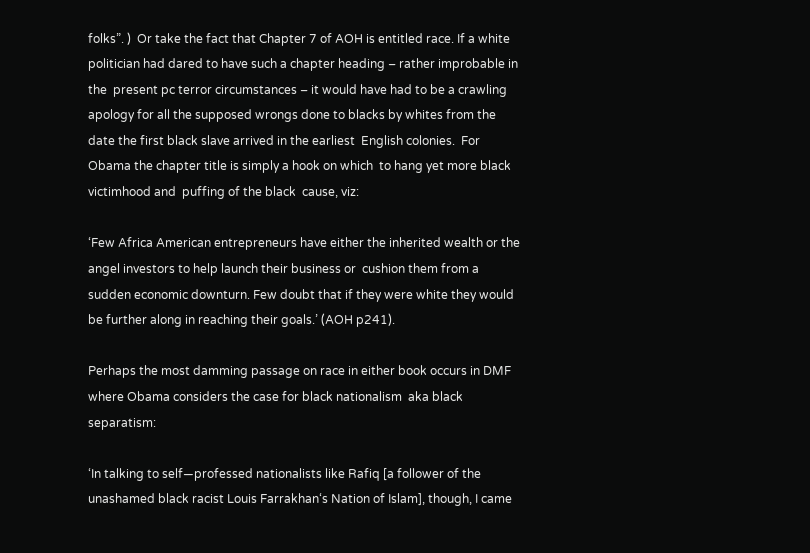folks”. )  Or take the fact that Chapter 7 of AOH is entitled race. If a white politician had dared to have such a chapter heading – rather improbable in the  present pc terror circumstances – it would have had to be a crawling apology for all the supposed wrongs done to blacks by whites from the date the first black slave arrived in the earliest  English colonies.  For Obama the chapter title is simply a hook on which  to hang yet more black victimhood and  puffing of the black  cause, viz:

‘Few Africa American entrepreneurs have either the inherited wealth or the angel investors to help launch their business or  cushion them from a sudden economic downturn. Few doubt that if they were white they would be further along in reaching their goals.’ (AOH p241).

Perhaps the most damming passage on race in either book occurs in DMF where Obama considers the case for black nationalism  aka black separatism:

‘In talking to self—professed nationalists like Rafiq [a follower of the unashamed black racist Louis Farrakhan‘s Nation of Islam], though, I came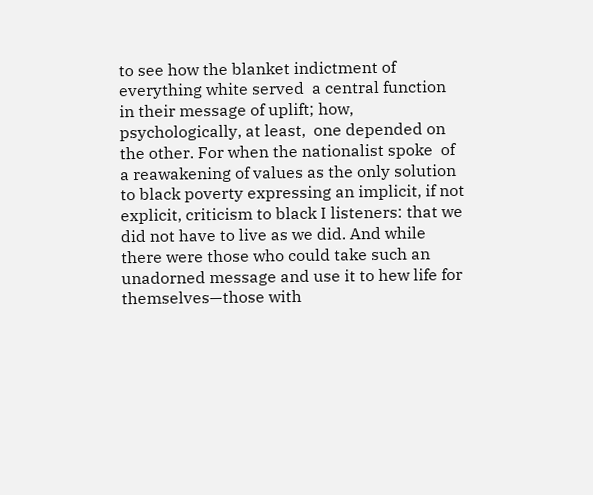to see how the blanket indictment of everything white served  a central function in their message of uplift; how, psychologically, at least,  one depended on the other. For when the nationalist spoke  of a reawakening of values as the only solution to black poverty expressing an implicit, if not explicit, criticism to black I listeners: that we  did not have to live as we did. And while there were those who could take such an unadorned message and use it to hew life for themselves—those with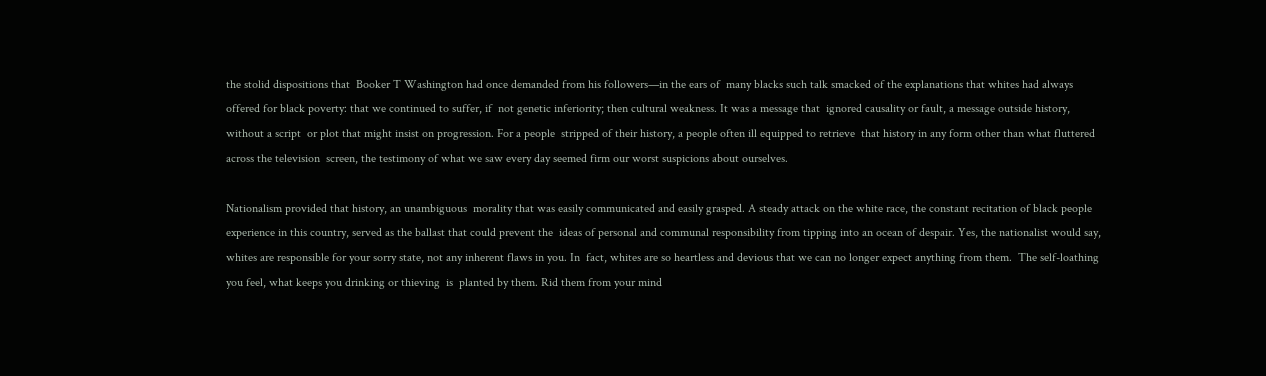the stolid dispositions that  Booker T Washington had once demanded from his followers—in the ears of  many blacks such talk smacked of the explanations that whites had always offered for black poverty: that we continued to suffer, if  not genetic inferiority; then cultural weakness. It was a message that  ignored causality or fault, a message outside history, without a script  or plot that might insist on progression. For a people  stripped of their history, a people often ill equipped to retrieve  that history in any form other than what fluttered across the television  screen, the testimony of what we saw every day seemed firm our worst suspicions about ourselves.

Nationalism provided that history, an unambiguous  morality that was easily communicated and easily grasped. A steady attack on the white race, the constant recitation of black people experience in this country, served as the ballast that could prevent the  ideas of personal and communal responsibility from tipping into an ocean of despair. Yes, the nationalist would say, whites are responsible for your sorry state, not any inherent flaws in you. In  fact, whites are so heartless and devious that we can no longer expect anything from them.  The self-loathing you feel, what keeps you drinking or thieving  is  planted by them. Rid them from your mind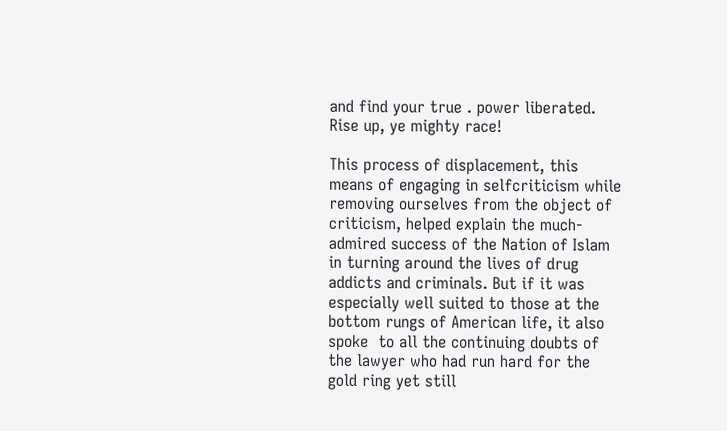and find your true . power liberated. Rise up, ye mighty race!

This process of displacement, this means of engaging in selfcriticism while removing ourselves from the object of criticism, helped explain the much-admired success of the Nation of Islam in turning around the lives of drug addicts and criminals. But if it was especially well suited to those at the bottom rungs of American life, it also spoke  to all the continuing doubts of the lawyer who had run hard for the gold ring yet still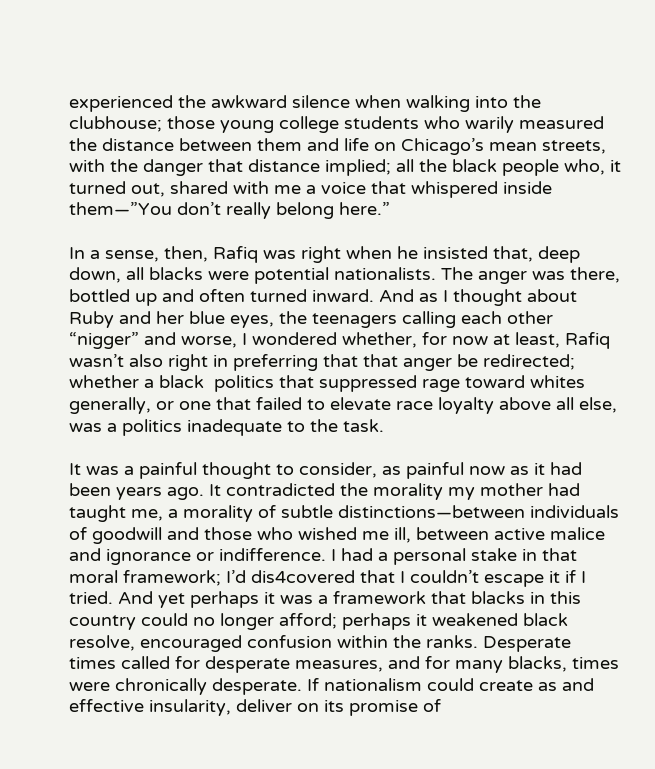experienced the awkward silence when walking into the clubhouse; those young college students who warily measured the distance between them and life on Chicago’s mean streets, with the danger that distance implied; all the black people who, it turned out, shared with me a voice that whispered inside them—”You don’t really belong here.”

In a sense, then, Rafiq was right when he insisted that, deep down, all blacks were potential nationalists. The anger was there, bottled up and often turned inward. And as I thought about Ruby and her blue eyes, the teenagers calling each other “nigger” and worse, I wondered whether, for now at least, Rafiq wasn’t also right in preferring that that anger be redirected; whether a black  politics that suppressed rage toward whites generally, or one that failed to elevate race loyalty above all else, was a politics inadequate to the task.

It was a painful thought to consider, as painful now as it had been years ago. It contradicted the morality my mother had taught me, a morality of subtle distinctions—between individuals of goodwill and those who wished me ill, between active malice and ignorance or indifference. I had a personal stake in that moral framework; I’d dis4covered that I couldn’t escape it if I tried. And yet perhaps it was a framework that blacks in this country could no longer afford; perhaps it weakened black resolve, encouraged confusion within the ranks. Desperate times called for desperate measures, and for many blacks, times were chronically desperate. If nationalism could create as and effective insularity, deliver on its promise of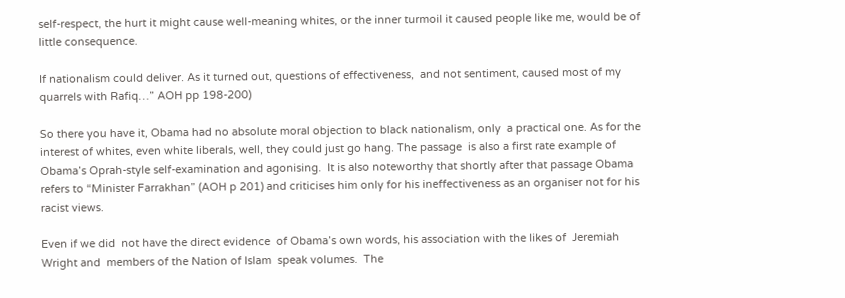self-respect, the hurt it might cause well-meaning whites, or the inner turmoil it caused people like me, would be of little consequence.

If nationalism could deliver. As it turned out, questions of effectiveness,  and not sentiment, caused most of my quarrels with Rafiq…” AOH pp 198-200)

So there you have it, Obama had no absolute moral objection to black nationalism, only  a practical one. As for the interest of whites, even white liberals, well, they could just go hang. The passage  is also a first rate example of Obama’s Oprah-style self-examination and agonising.  It is also noteworthy that shortly after that passage Obama refers to “Minister Farrakhan” (AOH p 201) and criticises him only for his ineffectiveness as an organiser not for his racist views.

Even if we did  not have the direct evidence  of Obama’s own words, his association with the likes of  Jeremiah Wright and  members of the Nation of Islam  speak volumes.  The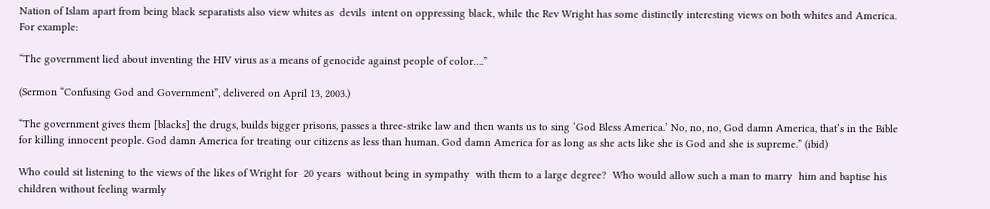Nation of Islam apart from being black separatists also view whites as  devils  intent on oppressing black, while the Rev Wright has some distinctly interesting views on both whites and America. For example:

“The government lied about inventing the HIV virus as a means of genocide against people of color….”

(Sermon “Confusing God and Government”, delivered on April 13, 2003.)

“The government gives them [blacks] the drugs, builds bigger prisons, passes a three-strike law and then wants us to sing ‘God Bless America.’ No, no, no, God damn America, that’s in the Bible for killing innocent people. God damn America for treating our citizens as less than human. God damn America for as long as she acts like she is God and she is supreme.” (ibid)

Who could sit listening to the views of the likes of Wright for  20 years  without being in sympathy  with them to a large degree?  Who would allow such a man to marry  him and baptise his children without feeling warmly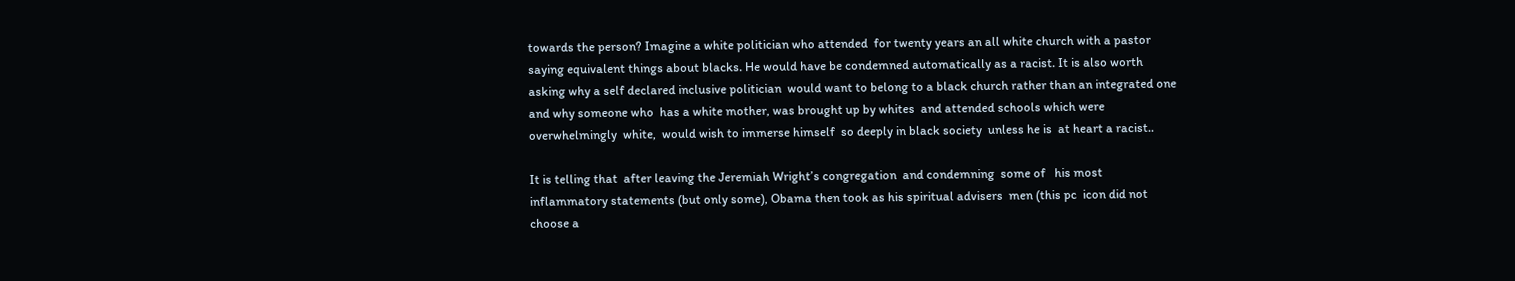towards the person? Imagine a white politician who attended  for twenty years an all white church with a pastor saying equivalent things about blacks. He would have be condemned automatically as a racist. It is also worth asking why a self declared inclusive politician  would want to belong to a black church rather than an integrated one and why someone who  has a white mother, was brought up by whites  and attended schools which were overwhelmingly  white,  would wish to immerse himself  so deeply in black society  unless he is  at heart a racist..

It is telling that  after leaving the Jeremiah Wright’s congregation  and condemning  some of   his most inflammatory statements (but only some), Obama then took as his spiritual advisers  men (this pc  icon did not choose a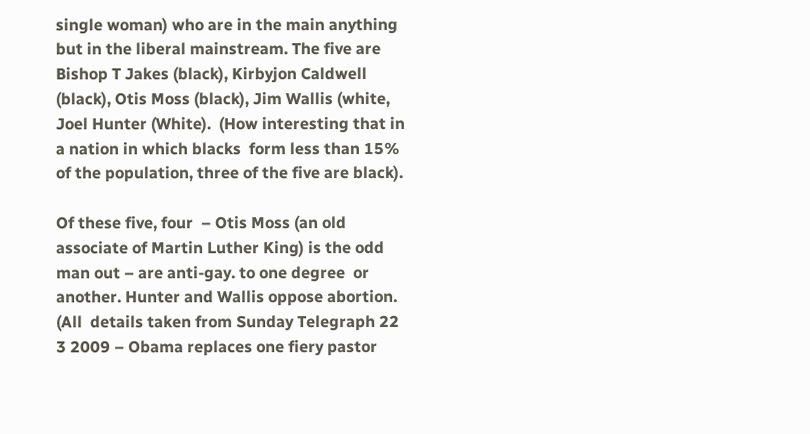single woman) who are in the main anything but in the liberal mainstream. The five are Bishop T Jakes (black), Kirbyjon Caldwell (black), Otis Moss (black), Jim Wallis (white, Joel Hunter (White).  (How interesting that in a nation in which blacks  form less than 15% of the population, three of the five are black).

Of these five, four  – Otis Moss (an old associate of Martin Luther King) is the odd man out – are anti-gay. to one degree  or another. Hunter and Wallis oppose abortion.  (All  details taken from Sunday Telegraph 22 3 2009 – Obama replaces one fiery pastor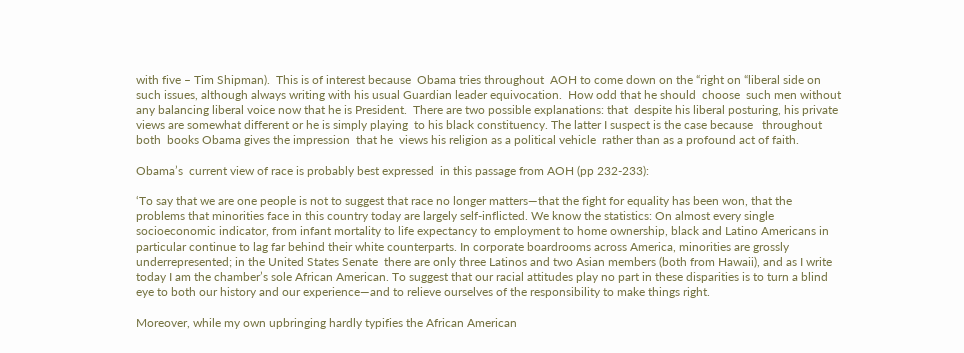with five – Tim Shipman).  This is of interest because  Obama tries throughout  AOH to come down on the “right on “liberal side on such issues, although always writing with his usual Guardian leader equivocation.  How odd that he should  choose  such men without any balancing liberal voice now that he is President.  There are two possible explanations: that  despite his liberal posturing, his private views are somewhat different or he is simply playing  to his black constituency. The latter I suspect is the case because   throughout both  books Obama gives the impression  that he  views his religion as a political vehicle  rather than as a profound act of faith.

Obama’s  current view of race is probably best expressed  in this passage from AOH (pp 232-233):

‘To say that we are one people is not to suggest that race no longer matters—that the fight for equality has been won, that the problems that minorities face in this country today are largely self-inflicted. We know the statistics: On almost every single socioeconomic indicator, from infant mortality to life expectancy to employment to home ownership, black and Latino Americans in particular continue to lag far behind their white counterparts. In corporate boardrooms across America, minorities are grossly underrepresented; in the United States Senate  there are only three Latinos and two Asian members (both from Hawaii), and as I write today I am the chamber’s sole African American. To suggest that our racial attitudes play no part in these disparities is to turn a blind eye to both our history and our experience—and to relieve ourselves of the responsibility to make things right.

Moreover, while my own upbringing hardly typifies the African American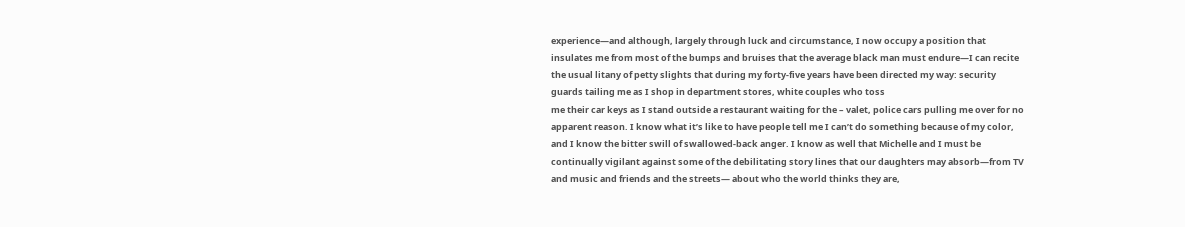experience—and although, largely through luck and circumstance, I now occupy a position that insulates me from most of the bumps and bruises that the average black man must endure—I can recite the usual litany of petty slights that during my forty-five years have been directed my way: security guards tailing me as I shop in department stores, white couples who toss
me their car keys as I stand outside a restaurant waiting for the – valet, police cars pulling me over for no apparent reason. I know what it’s like to have people tell me I can’t do something because of my color, and I know the bitter swill of swallowed-back anger. I know as well that Michelle and I must be continually vigilant against some of the debilitating story lines that our daughters may absorb—from TV and music and friends and the streets— about who the world thinks they are,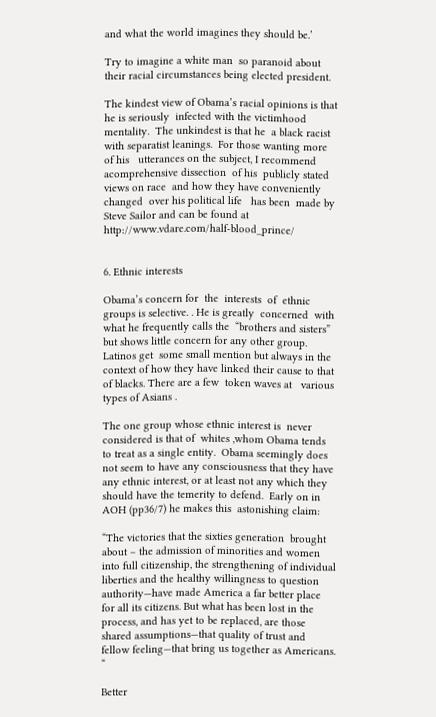and what the world imagines they should be.’

Try to imagine a white man  so paranoid about  their racial circumstances being elected president.

The kindest view of Obama’s racial opinions is that he is seriously  infected with the victimhood mentality.  The unkindest is that he  a black racist with separatist leanings.  For those wanting more of his   utterances on the subject, I recommend  acomprehensive dissection  of his  publicly stated views on race  and how they have conveniently changed  over his political life   has been  made by Steve Sailor and can be found at http://www.vdare.com/half-blood_prince/


6. Ethnic interests

Obama’s concern for  the  interests  of  ethnic groups is selective. . He is greatly  concerned  with what he frequently calls the  “brothers and sisters”  but shows little concern for any other group. Latinos get  some small mention but always in the context of how they have linked their cause to that of blacks. There are a few  token waves at   various types of Asians .

The one group whose ethnic interest is  never  considered is that of  whites ,whom Obama tends to treat as a single entity.  Obama seemingly does not seem to have any consciousness that they have any ethnic interest, or at least not any which they should have the temerity to defend.  Early on in AOH (pp36/7) he makes this  astonishing claim:

“The victories that the sixties generation  brought about – the admission of minorities and women into full citizenship, the strengthening of individual liberties and the healthy willingness to question authority—have made America a far better place for all its citizens. But what has been lost in the process, and has yet to be replaced, are those shared assumptions—that quality of trust and fellow feeling—that bring us together as Americans. “

Better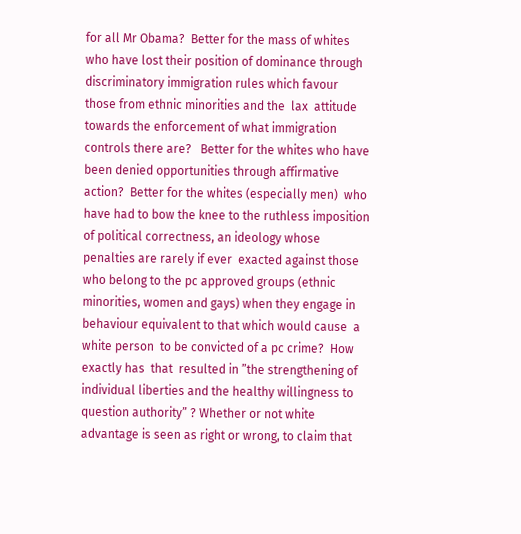for all Mr Obama?  Better for the mass of whites who have lost their position of dominance through discriminatory immigration rules which favour  those from ethnic minorities and the  lax  attitude towards the enforcement of what immigration controls there are?   Better for the whites who have been denied opportunities through affirmative action?  Better for the whites (especially men)  who have had to bow the knee to the ruthless imposition of political correctness, an ideology whose penalties are rarely if ever  exacted against those who belong to the pc approved groups (ethnic minorities, women and gays) when they engage in behaviour equivalent to that which would cause  a white person  to be convicted of a pc crime?  How exactly has  that  resulted in ”the strengthening of individual liberties and the healthy willingness to question authority” ? Whether or not white advantage is seen as right or wrong, to claim that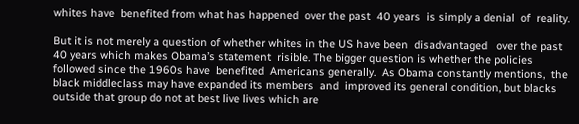whites have  benefited from what has happened  over the past  40 years  is simply a denial  of  reality.

But it is not merely a question of whether whites in the US have been  disadvantaged   over the past  40 years which makes Obama’s statement  risible. The bigger question is whether the policies  followed since the 1960s have  benefited  Americans generally.  As Obama constantly mentions,  the black middleclass may have expanded its members  and  improved its general condition, but blacks outside that group do not at best live lives which are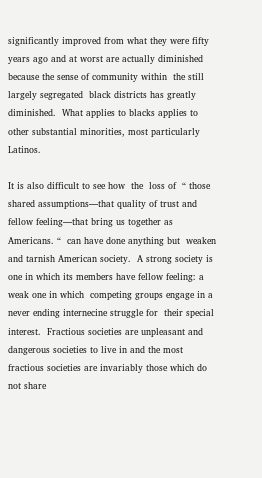significantly improved from what they were fifty years ago and at worst are actually diminished because the sense of community within  the still largely segregated  black districts has greatly diminished.  What applies to blacks applies to other substantial minorities, most particularly Latinos.

It is also difficult to see how  the  loss of  “ those shared assumptions—that quality of trust and fellow feeling—that bring us together as Americans. “  can have done anything but  weaken and tarnish American society.  A strong society is one in which its members have fellow feeling: a weak one in which  competing groups engage in a never ending internecine struggle for  their special interest.  Fractious societies are unpleasant and dangerous societies to live in and the most fractious societies are invariably those which do not share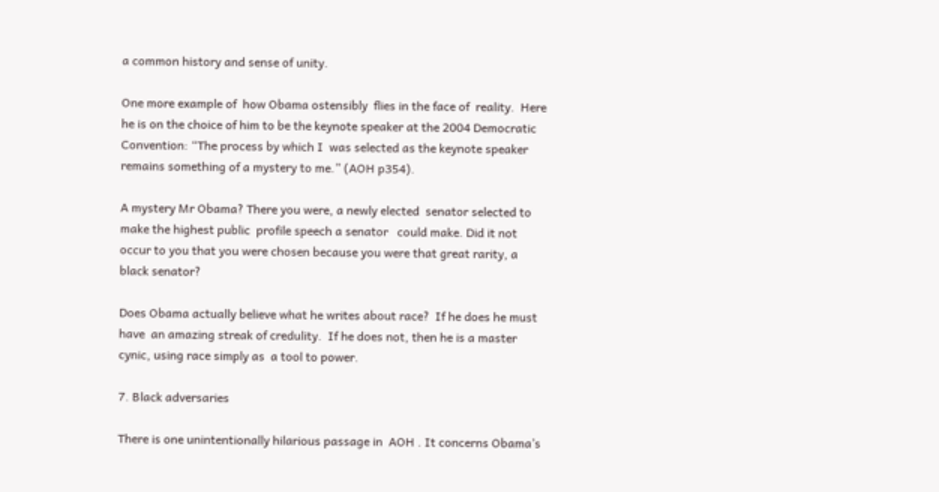a common history and sense of unity.

One more example of  how Obama ostensibly  flies in the face of  reality.  Here he is on the choice of him to be the keynote speaker at the 2004 Democratic Convention: “The process by which I  was selected as the keynote speaker remains something of a mystery to me.” (AOH p354).

A mystery Mr Obama? There you were, a newly elected  senator selected to make the highest public  profile speech a senator   could make. Did it not occur to you that you were chosen because you were that great rarity, a black senator?

Does Obama actually believe what he writes about race?  If he does he must have  an amazing streak of credulity.  If he does not, then he is a master cynic, using race simply as  a tool to power.

7. Black adversaries

There is one unintentionally hilarious passage in  AOH . It concerns Obama’s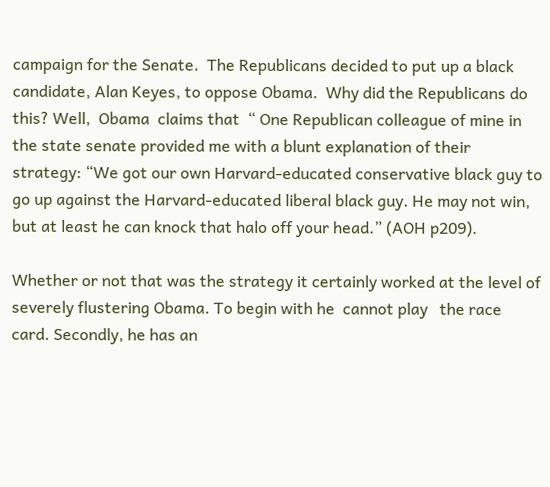campaign for the Senate.  The Republicans decided to put up a black candidate, Alan Keyes, to oppose Obama.  Why did the Republicans do this? Well,  Obama  claims that  “ One Republican colleague of mine in the state senate provided me with a blunt explanation of their strategy: “We got our own Harvard-educated conservative black guy to go up against the Harvard-educated liberal black guy. He may not win, but at least he can knock that halo off your head.” (AOH p209).

Whether or not that was the strategy it certainly worked at the level of severely flustering Obama. To begin with he  cannot play   the race  card. Secondly, he has an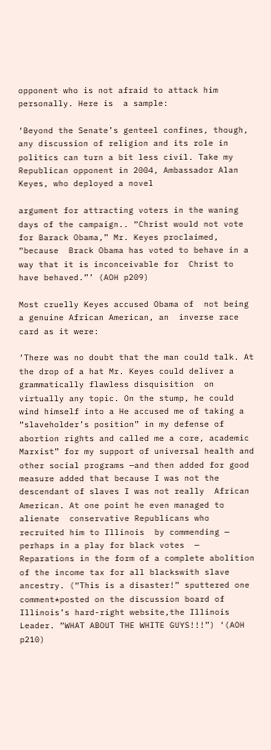opponent who is not afraid to attack him personally. Here is  a sample:

‘Beyond the Senate’s genteel confines, though, any discussion of religion and its role in politics can turn a bit less civil. Take my Republican opponent in 2004, Ambassador Alan Keyes, who deployed a novel

argument for attracting voters in the waning days of the campaign.. “Christ would not vote for Barack Obama,” Mr. Keyes proclaimed, “because  Brack Obama has voted to behave in a way that it is inconceivable for  Christ to have behaved.”’ (AOH p209)

Most cruelly Keyes accused Obama of  not being a genuine African American, an  inverse race card as it were:

‘There was no doubt that the man could talk. At the drop of a hat Mr. Keyes could deliver a grammatically flawless disquisition  on virtually any topic. On the stump, he could wind himself into a He accused me of taking a “slaveholder’s position” in my defense of abortion rights and called me a core, academic Marxist” for my support of universal health and other social programs —and then added for good measure added that because I was not the descendant of slaves I was not really  African American. At one point he even managed to alienate  conservative Republicans who recruited him to Illinois  by commending — perhaps in a play for black votes  — Reparations in the form of a complete abolition of the income tax for all blackswith slave ancestry. (“This is a disaster!” sputtered one comment*posted on the discussion board of Illinois’s hard-right website,the Illinois Leader. “WHAT ABOUT THE WHITE GUYS!!!”) ‘(AOH p210)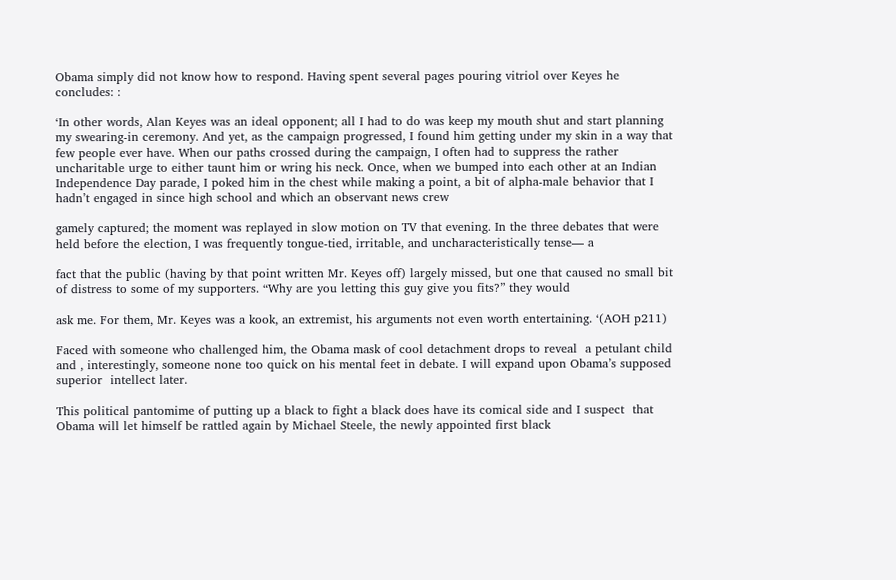Obama simply did not know how to respond. Having spent several pages pouring vitriol over Keyes he concludes: :

‘In other words, Alan Keyes was an ideal opponent; all I had to do was keep my mouth shut and start planning my swearing-in ceremony. And yet, as the campaign progressed, I found him getting under my skin in a way that few people ever have. When our paths crossed during the campaign, I often had to suppress the rather uncharitable urge to either taunt him or wring his neck. Once, when we bumped into each other at an Indian Independence Day parade, I poked him in the chest while making a point, a bit of alpha-male behavior that I hadn’t engaged in since high school and which an observant news crew

gamely captured; the moment was replayed in slow motion on TV that evening. In the three debates that were held before the election, I was frequently tongue-tied, irritable, and uncharacteristically tense— a

fact that the public (having by that point written Mr. Keyes off) largely missed, but one that caused no small bit of distress to some of my supporters. “Why are you letting this guy give you fits?” they would

ask me. For them, Mr. Keyes was a kook, an extremist, his arguments not even worth entertaining. ‘(AOH p211)

Faced with someone who challenged him, the Obama mask of cool detachment drops to reveal  a petulant child and , interestingly, someone none too quick on his mental feet in debate. I will expand upon Obama’s supposed superior  intellect later.

This political pantomime of putting up a black to fight a black does have its comical side and I suspect  that Obama will let himself be rattled again by Michael Steele, the newly appointed first black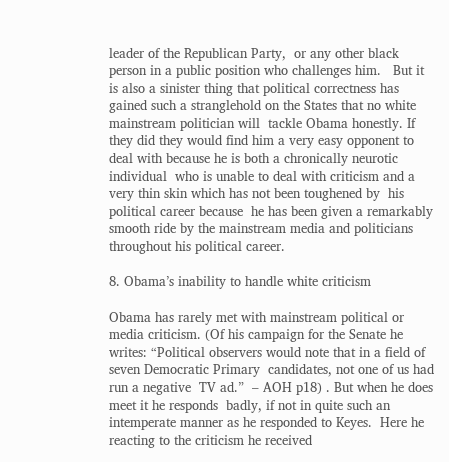leader of the Republican Party,  or any other black person in a public position who challenges him.   But it is also a sinister thing that political correctness has gained such a stranglehold on the States that no white mainstream politician will  tackle Obama honestly. If they did they would find him a very easy opponent to deal with because he is both a chronically neurotic individual  who is unable to deal with criticism and a very thin skin which has not been toughened by  his political career because  he has been given a remarkably smooth ride by the mainstream media and politicians throughout his political career.

8. Obama’s inability to handle white criticism

Obama has rarely met with mainstream political or media criticism. (Of his campaign for the Senate he writes: “Political observers would note that in a field of  seven Democratic Primary  candidates, not one of us had run a negative  TV ad.”  – AOH p18) . But when he does  meet it he responds  badly, if not in quite such an intemperate manner as he responded to Keyes.  Here he reacting to the criticism he received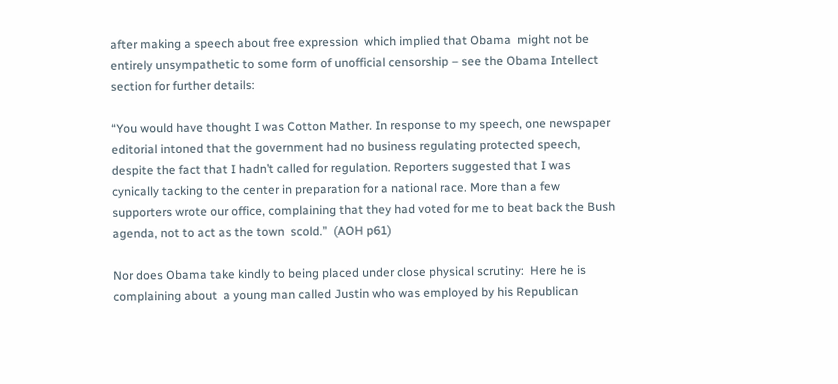after making a speech about free expression  which implied that Obama  might not be entirely unsympathetic to some form of unofficial censorship – see the Obama Intellect section for further details:

“You would have thought I was Cotton Mather. In response to my speech, one newspaper editorial intoned that the government had no business regulating protected speech, despite the fact that I hadn’t called for regulation. Reporters suggested that I was cynically tacking to the center in preparation for a national race. More than a few supporters wrote our office, complaining that they had voted for me to beat back the Bush agenda, not to act as the town  scold.”  (AOH p61)

Nor does Obama take kindly to being placed under close physical scrutiny:  Here he is  complaining about  a young man called Justin who was employed by his Republican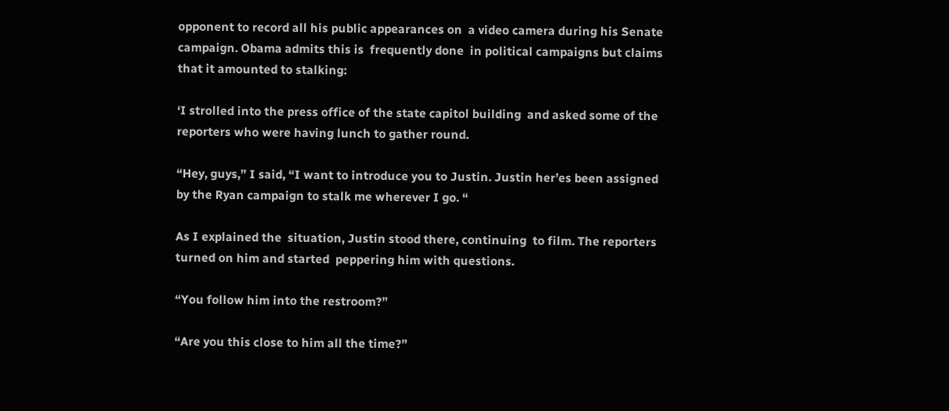opponent to record all his public appearances on  a video camera during his Senate campaign. Obama admits this is  frequently done  in political campaigns but claims that it amounted to stalking:

‘I strolled into the press office of the state capitol building  and asked some of the reporters who were having lunch to gather round.

“Hey, guys,” I said, “I want to introduce you to Justin. Justin her’es been assigned by the Ryan campaign to stalk me wherever I go. “

As I explained the  situation, Justin stood there, continuing  to film. The reporters turned on him and started  peppering him with questions.

“You follow him into the restroom?”

“Are you this close to him all the time?”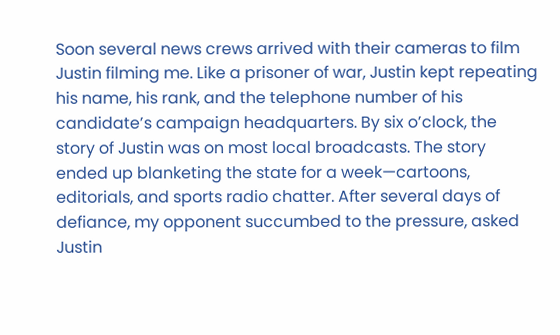Soon several news crews arrived with their cameras to film Justin filming me. Like a prisoner of war, Justin kept repeating his name, his rank, and the telephone number of his candidate’s campaign headquarters. By six o’clock, the story of Justin was on most local broadcasts. The story ended up blanketing the state for a week—cartoons, editorials, and sports radio chatter. After several days of defiance, my opponent succumbed to the pressure, asked Justin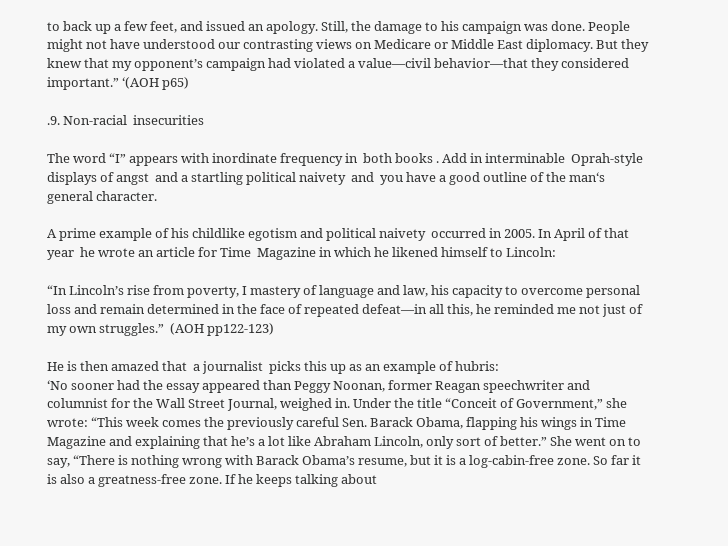to back up a few feet, and issued an apology. Still, the damage to his campaign was done. People might not have understood our contrasting views on Medicare or Middle East diplomacy. But they knew that my opponent’s campaign had violated a value—civil behavior—that they considered important.” ‘(AOH p65)

.9. Non-racial  insecurities

The word “I” appears with inordinate frequency in  both books . Add in interminable  Oprah-style displays of angst  and a startling political naivety  and  you have a good outline of the man‘s general character.

A prime example of his childlike egotism and political naivety  occurred in 2005. In April of that year  he wrote an article for Time  Magazine in which he likened himself to Lincoln:

“In Lincoln’s rise from poverty, I mastery of language and law, his capacity to overcome personal
loss and remain determined in the face of repeated defeat—in all this, he reminded me not just of my own struggles.”  (AOH pp122-123)

He is then amazed that  a journalist  picks this up as an example of hubris:
‘No sooner had the essay appeared than Peggy Noonan, former Reagan speechwriter and columnist for the Wall Street Journal, weighed in. Under the title “Conceit of Government,” she wrote: “This week comes the previously careful Sen. Barack Obama, flapping his wings in Time Magazine and explaining that he’s a lot like Abraham Lincoln, only sort of better.” She went on to say, “There is nothing wrong with Barack Obama’s resume, but it is a log-cabin-free zone. So far it is also a greatness-free zone. If he keeps talking about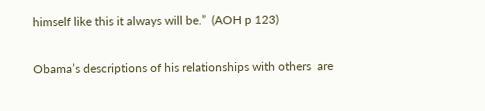himself like this it always will be.”  (AOH p 123)

Obama’s descriptions of his relationships with others  are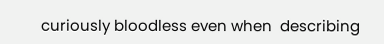curiously bloodless even when  describing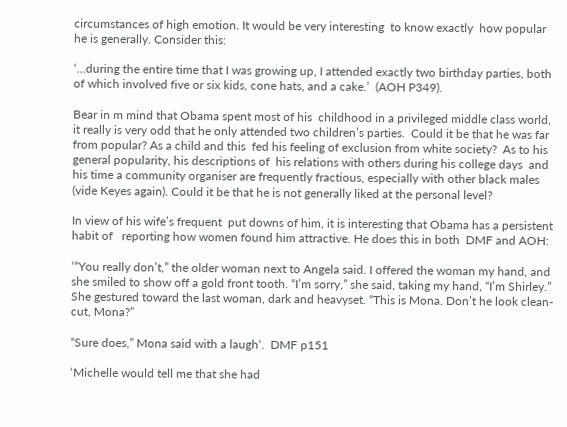circumstances of high emotion. It would be very interesting  to know exactly  how popular he is generally. Consider this:

‘…during the entire time that I was growing up, I attended exactly two birthday parties, both of which involved five or six kids, cone hats, and a cake.’  (AOH P349).

Bear in m mind that Obama spent most of his  childhood in a privileged middle class world, it really is very odd that he only attended two children’s parties.  Could it be that he was far from popular? As a child and this  fed his feeling of exclusion from white society?  As to his general popularity, his descriptions of  his relations with others during his college days  and  his time a community organiser are frequently fractious, especially with other black males (vide Keyes again). Could it be that he is not generally liked at the personal level?

In view of his wife’s frequent  put downs of him, it is interesting that Obama has a persistent habit of   reporting how women found him attractive. He does this in both  DMF and AOH:

‘“You really don’t,” the older woman next to Angela said. I offered the woman my hand, and she smiled to show off a gold front tooth. “I’m sorry,” she said, taking my hand, “I’m Shirley.” She gestured toward the last woman, dark and heavyset. “This is Mona. Don’t he look clean-cut, Mona?”

“Sure does,” Mona said with a laugh‘.  DMF p151

‘Michelle would tell me that she had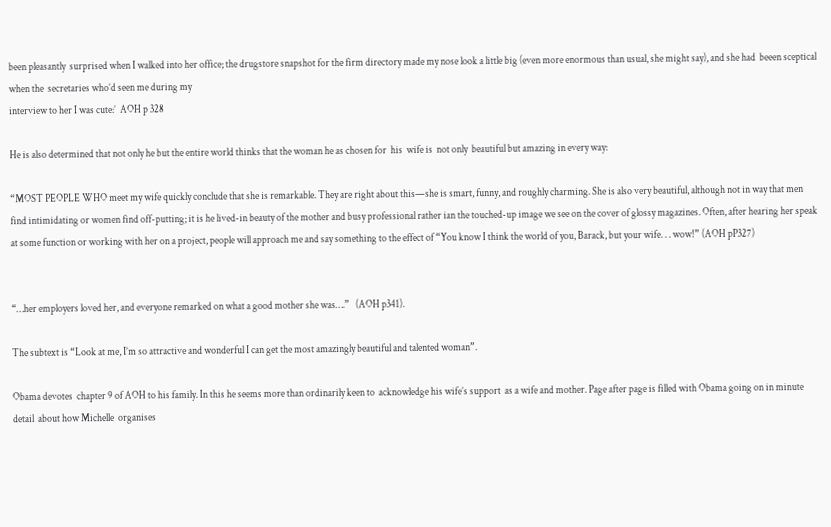been pleasantly  surprised when I walked into her office; the drugstore snapshot for the firm directory made my nose look a little big (even more enormous than usual, she might say), and she had  beeen sceptical  when the  secretaries who’d seen me during my
interview to her I was cute:’  AOH p 328

He is also determined that not only he but the entire world thinks that the woman he as chosen for  his  wife is  not only  beautiful but amazing in every way:

“MOST PEOPLE WHO meet my wife quickly conclude that she is remarkable. They are right about this—she is smart, funny, and roughly charming. She is also very beautiful, although not in way that men find intimidating or women find off-putting; it is he lived-in beauty of the mother and busy professional rather ian the touched-up image we see on the cover of glossy magazines. Often, after hearing her speak at some function or working with her on a project, people will approach me and say something to the effect of “You know I think the world of you, Barack, but your wife. . . wow!” (AOH pP327)


“…her employers loved her, and everyone remarked on what a good mother she was….”   (AOH p341).

The subtext is “Look at me, I’m so attractive and wonderful I can get the most amazingly beautiful and talented woman”.

Obama devotes  chapter 9 of AOH to his family. In this he seems more than ordinarily keen to  acknowledge his wife’s support  as a wife and mother. Page after page is filled with Obama going on in minute detail  about how Michelle  organises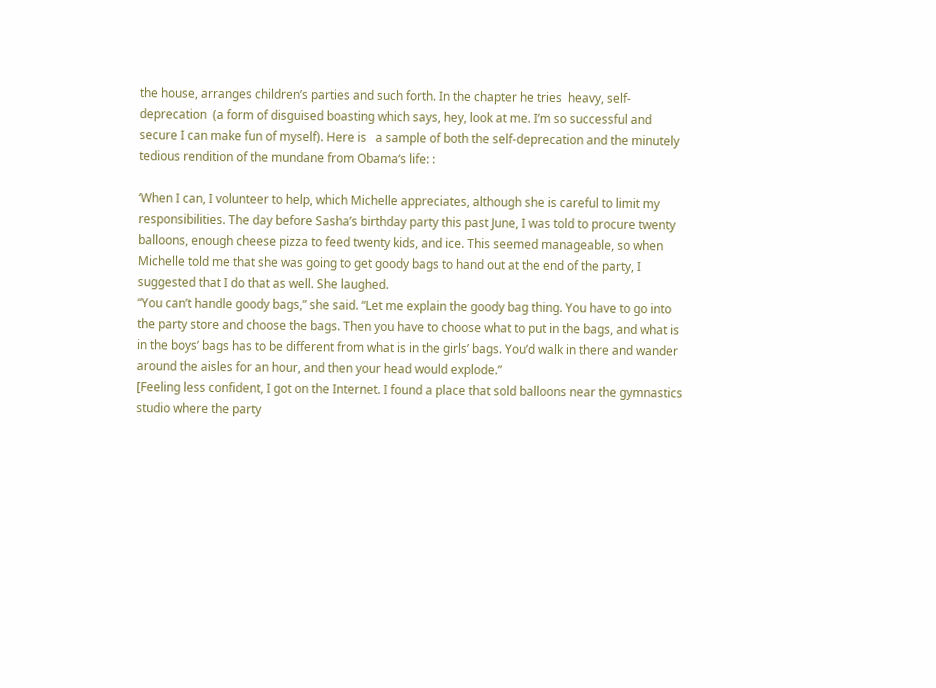the house, arranges children’s parties and such forth. In the chapter he tries  heavy, self-deprecation  (a form of disguised boasting which says, hey, look at me. I’m so successful and secure I can make fun of myself). Here is   a sample of both the self-deprecation and the minutely tedious rendition of the mundane from Obama‘s life: :

‘When I can, I volunteer to help, which Michelle appreciates, although she is careful to limit my responsibilities. The day before Sasha’s birthday party this past June, I was told to procure twenty balloons, enough cheese pizza to feed twenty kids, and ice. This seemed manageable, so when Michelle told me that she was going to get goody bags to hand out at the end of the party, I suggested that I do that as well. She laughed.
“You can’t handle goody bags,” she said. “Let me explain the goody bag thing. You have to go into the party store and choose the bags. Then you have to choose what to put in the bags, and what is in the boys’ bags has to be different from what is in the girls’ bags. You’d walk in there and wander around the aisles for an hour, and then your head would explode.”
[Feeling less confident, I got on the Internet. I found a place that sold balloons near the gymnastics studio where the party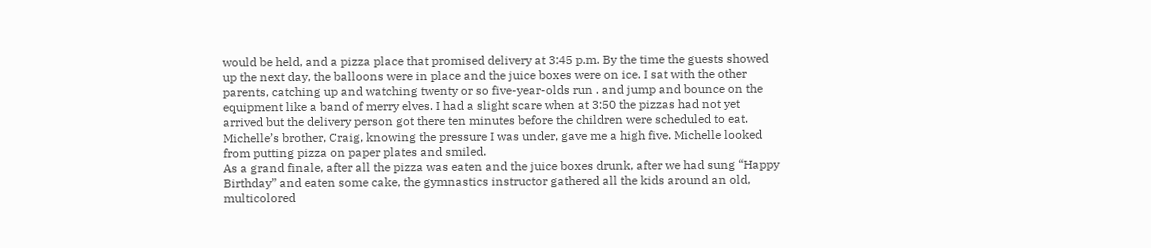would be held, and a pizza place that promised delivery at 3:45 p.m. By the time the guests showed up the next day, the balloons were in place and the juice boxes were on ice. I sat with the other parents, catching up and watching twenty or so five-year-olds run . and jump and bounce on the equipment like a band of merry elves. I had a slight scare when at 3:50 the pizzas had not yet arrived but the delivery person got there ten minutes before the children were scheduled to eat. Michelle’s brother, Craig, knowing the pressure I was under, gave me a high five. Michelle looked from putting pizza on paper plates and smiled.
As a grand finale, after all the pizza was eaten and the juice boxes drunk, after we had sung “Happy Birthday” and eaten some cake, the gymnastics instructor gathered all the kids around an old, multicolored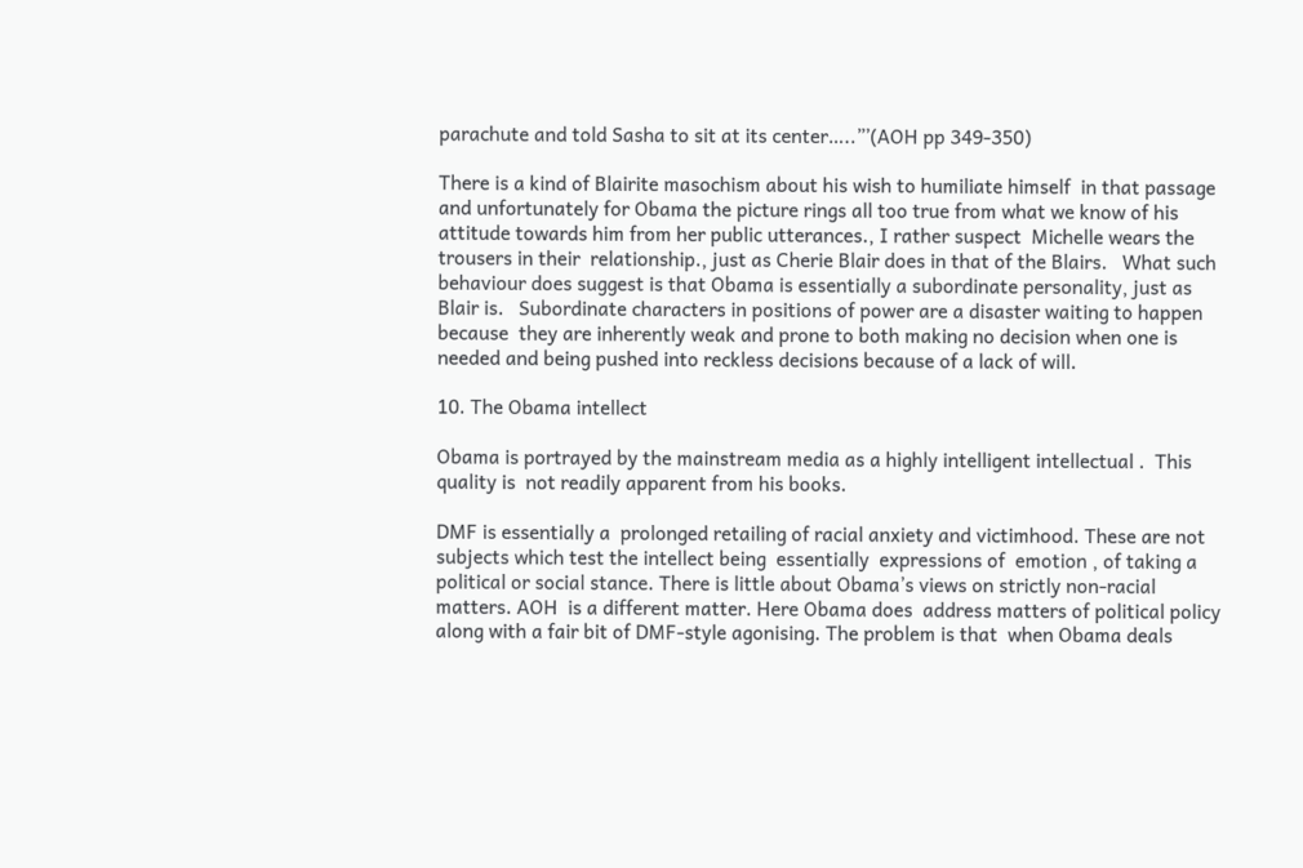parachute and told Sasha to sit at its center…..”’(AOH pp 349-350)

There is a kind of Blairite masochism about his wish to humiliate himself  in that passage  and unfortunately for Obama the picture rings all too true from what we know of his attitude towards him from her public utterances., I rather suspect  Michelle wears the trousers in their  relationship., just as Cherie Blair does in that of the Blairs.   What such behaviour does suggest is that Obama is essentially a subordinate personality, just as Blair is.   Subordinate characters in positions of power are a disaster waiting to happen because  they are inherently weak and prone to both making no decision when one is needed and being pushed into reckless decisions because of a lack of will.

10. The Obama intellect

Obama is portrayed by the mainstream media as a highly intelligent intellectual .  This quality is  not readily apparent from his books.

DMF is essentially a  prolonged retailing of racial anxiety and victimhood. These are not subjects which test the intellect being  essentially  expressions of  emotion , of taking a political or social stance. There is little about Obama’s views on strictly non-racial matters. AOH  is a different matter. Here Obama does  address matters of political policy along with a fair bit of DMF-style agonising. The problem is that  when Obama deals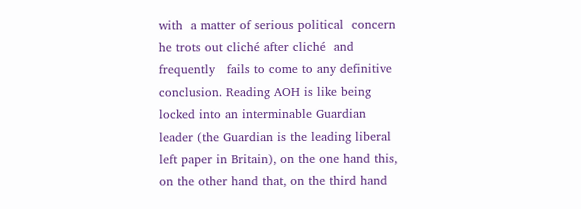with  a matter of serious political  concern  he trots out cliché after cliché  and  frequently   fails to come to any definitive conclusion. Reading AOH is like being locked into an interminable Guardian  leader (the Guardian is the leading liberal left paper in Britain), on the one hand this, on the other hand that, on the third hand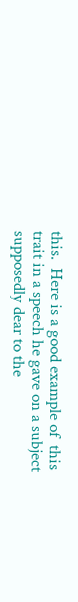this.  Here is a good example of  this trait in a speech he gave on a subject supposedly dear to the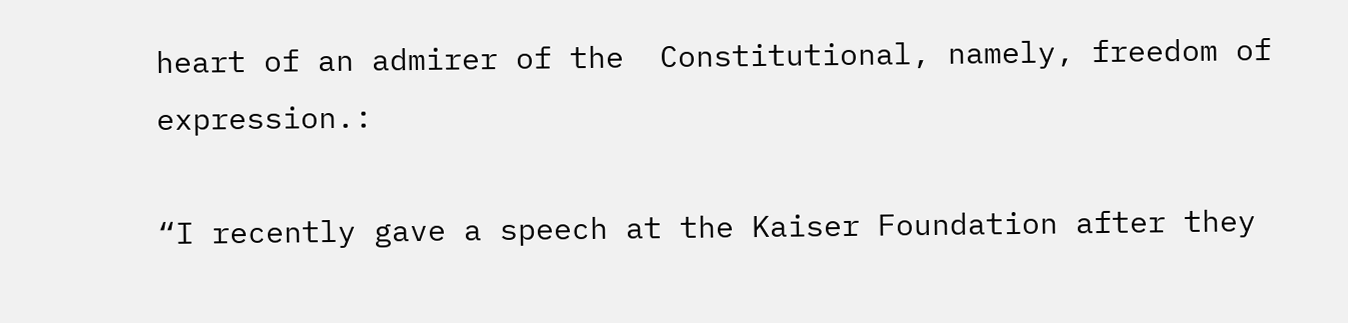heart of an admirer of the  Constitutional, namely, freedom of expression.:

“I recently gave a speech at the Kaiser Foundation after they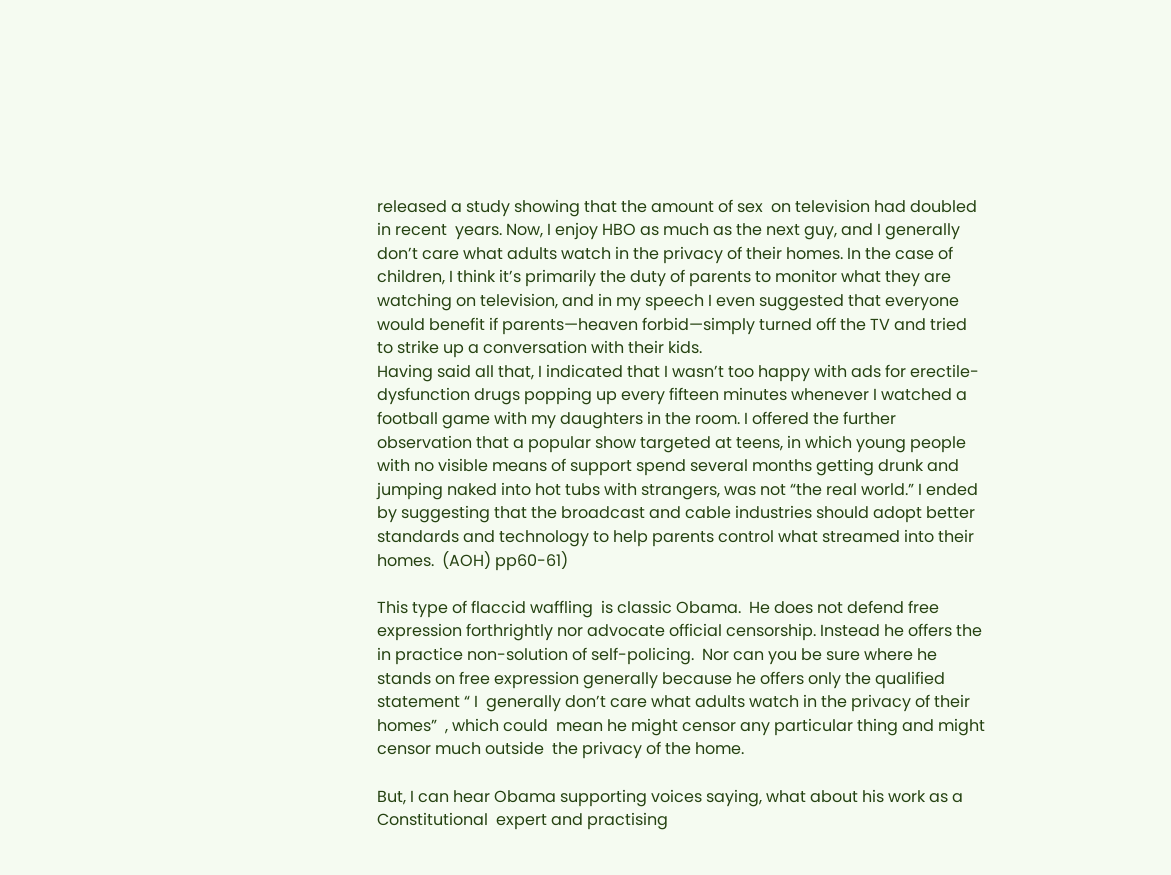released a study showing that the amount of sex  on television had doubled in recent  years. Now, I enjoy HBO as much as the next guy, and I generally don’t care what adults watch in the privacy of their homes. In the case of children, I think it’s primarily the duty of parents to monitor what they are watching on television, and in my speech I even suggested that everyone would benefit if parents—heaven forbid—simply turned off the TV and tried to strike up a conversation with their kids.
Having said all that, I indicated that I wasn’t too happy with ads for erectile-dysfunction drugs popping up every fifteen minutes whenever I watched a football game with my daughters in the room. I offered the further observation that a popular show targeted at teens, in which young people with no visible means of support spend several months getting drunk and jumping naked into hot tubs with strangers, was not “the real world.” I ended by suggesting that the broadcast and cable industries should adopt better standards and technology to help parents control what streamed into their homes.  (AOH) pp60-61)

This type of flaccid waffling  is classic Obama.  He does not defend free expression forthrightly nor advocate official censorship. Instead he offers the in practice non-solution of self-policing.  Nor can you be sure where he stands on free expression generally because he offers only the qualified statement “ I  generally don’t care what adults watch in the privacy of their homes”  , which could  mean he might censor any particular thing and might censor much outside  the privacy of the home.

But, I can hear Obama supporting voices saying, what about his work as a Constitutional  expert and practising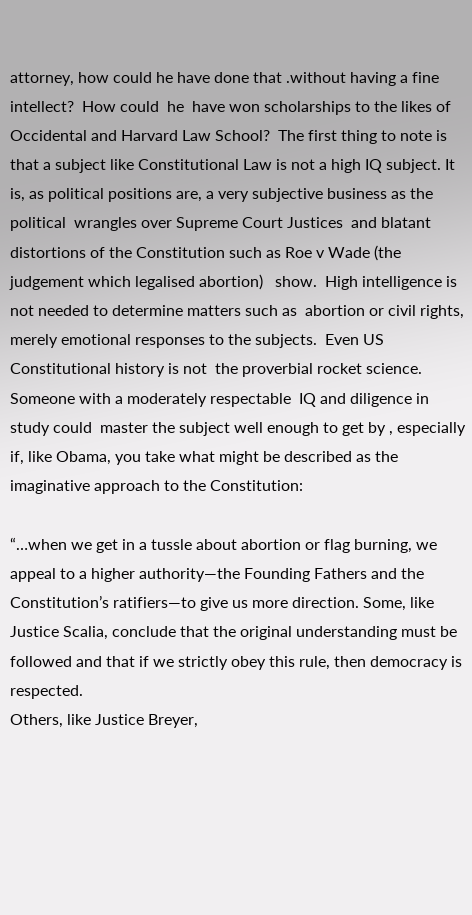attorney, how could he have done that .without having a fine intellect?  How could  he  have won scholarships to the likes of Occidental and Harvard Law School?  The first thing to note is that a subject like Constitutional Law is not a high IQ subject. It is, as political positions are, a very subjective business as the political  wrangles over Supreme Court Justices  and blatant  distortions of the Constitution such as Roe v Wade (the judgement which legalised abortion)   show.  High intelligence is not needed to determine matters such as  abortion or civil rights, merely emotional responses to the subjects.  Even US Constitutional history is not  the proverbial rocket science. Someone with a moderately respectable  IQ and diligence in study could  master the subject well enough to get by , especially if, like Obama, you take what might be described as the imaginative approach to the Constitution:

“…when we get in a tussle about abortion or flag burning, we appeal to a higher authority—the Founding Fathers and the Constitution’s ratifiers—to give us more direction. Some, like Justice Scalia, conclude that the original understanding must be followed and that if we strictly obey this rule, then democracy is respected.
Others, like Justice Breyer,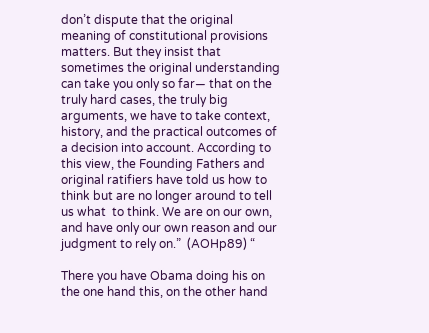don’t dispute that the original meaning of constitutional provisions matters. But they insist that sometimes the original understanding can take you only so far— that on the truly hard cases, the truly big arguments, we have to take context, history, and the practical outcomes of a decision into account. According to this view, the Founding Fathers and original ratifiers have told us how to think but are no longer around to tell us what  to think. We are on our own, and have only our own reason and our judgment to rely on.”  (AOHp89) “

There you have Obama doing his on the one hand this, on the other hand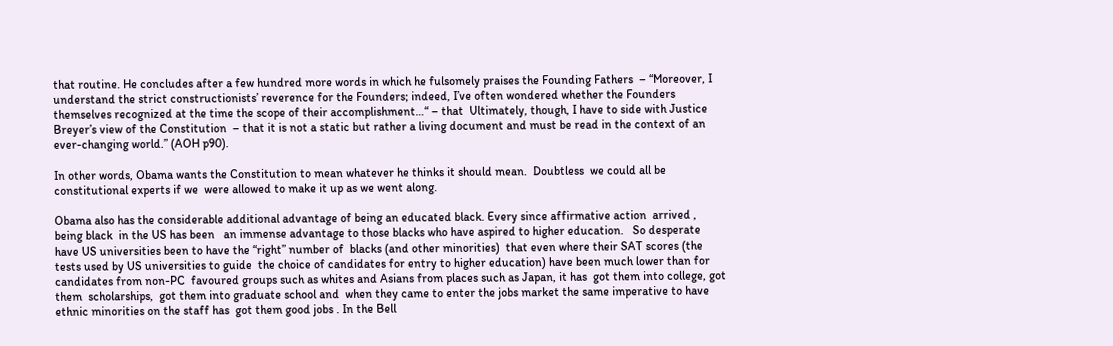that routine. He concludes after a few hundred more words in which he fulsomely praises the Founding Fathers  – “Moreover, I understand the strict constructionists’ reverence for the Founders; indeed, I’ve often wondered whether the Founders themselves recognized at the time the scope of their accomplishment…“ – that  Ultimately, though, I have to side with Justice Breyer’s view of the Constitution  – that it is not a static but rather a living document and must be read in the context of an ever-changing world.” (AOH p90).

In other words, Obama wants the Constitution to mean whatever he thinks it should mean.  Doubtless  we could all be constitutional experts if we  were allowed to make it up as we went along.

Obama also has the considerable additional advantage of being an educated black. Every since affirmative action  arrived , being black  in the US has been   an immense advantage to those blacks who have aspired to higher education.   So desperate have US universities been to have the “right” number of  blacks (and other minorities)  that even where their SAT scores (the tests used by US universities to guide  the choice of candidates for entry to higher education) have been much lower than for candidates from non-PC  favoured groups such as whites and Asians from places such as Japan, it has  got them into college, got them  scholarships,  got them into graduate school and  when they came to enter the jobs market the same imperative to have ethnic minorities on the staff has  got them good jobs . In the Bell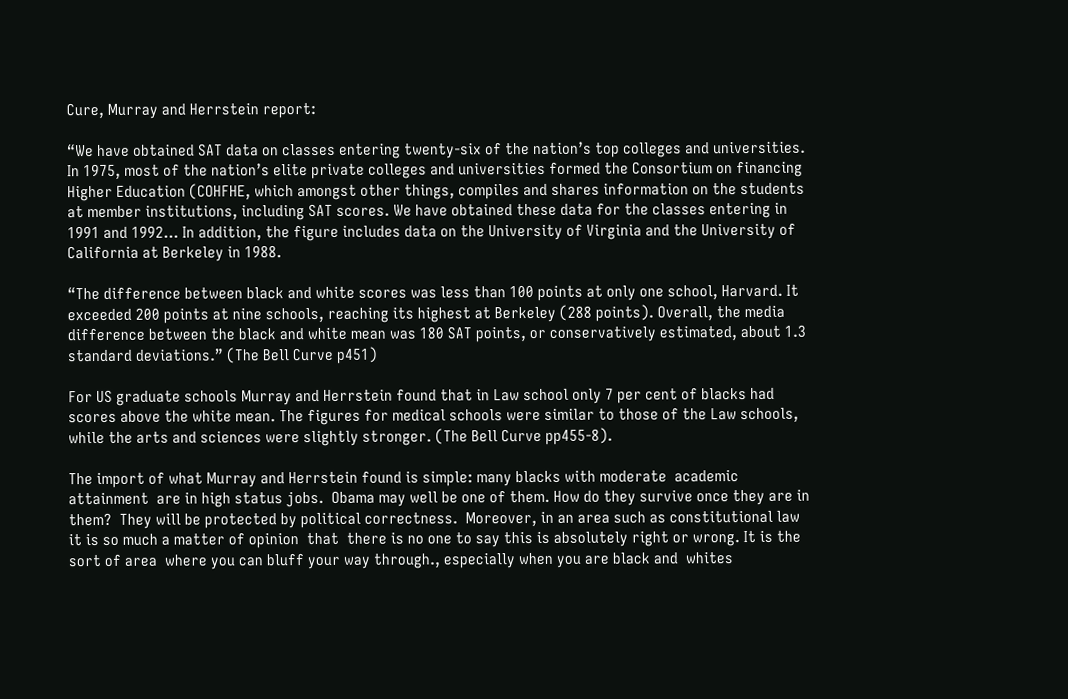Cure, Murray and Herrstein report:

“We have obtained SAT data on classes entering twenty-six of the nation’s top colleges and universities. In 1975, most of the nation’s elite private colleges and universities formed the Consortium on financing Higher Education (COHFHE, which amongst other things, compiles and shares information on the students at member institutions, including SAT scores. We have obtained these data for the classes entering in 1991 and 1992… In addition, the figure includes data on the University of Virginia and the University of California at Berkeley in 1988.

“The difference between black and white scores was less than 100 points at only one school, Harvard. It exceeded 200 points at nine schools, reaching its highest at Berkeley (288 points). Overall, the media difference between the black and white mean was 180 SAT points, or conservatively estimated, about 1.3 standard deviations.” (The Bell Curve p451)

For US graduate schools Murray and Herrstein found that in Law school only 7 per cent of blacks had scores above the white mean. The figures for medical schools were similar to those of the Law schools, while the arts and sciences were slightly stronger. (The Bell Curve pp455-8).

The import of what Murray and Herrstein found is simple: many blacks with moderate  academic attainment  are in high status jobs.  Obama may well be one of them. How do they survive once they are in them?  They will be protected by political correctness.  Moreover, in an area such as constitutional law it is so much a matter of opinion  that  there is no one to say this is absolutely right or wrong. It is the sort of area  where you can bluff your way through., especially when you are black and  whites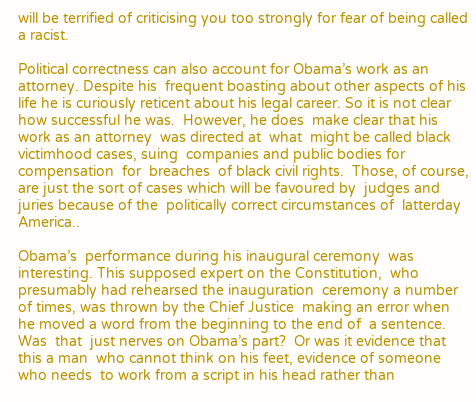will be terrified of criticising you too strongly for fear of being called a racist.

Political correctness can also account for Obama’s work as an attorney. Despite his  frequent boasting about other aspects of his life he is curiously reticent about his legal career. So it is not clear how successful he was.  However, he does  make clear that his work as an attorney  was directed at  what  might be called black victimhood cases, suing  companies and public bodies for compensation  for  breaches  of black civil rights.  Those, of course, are just the sort of cases which will be favoured by  judges and juries because of the  politically correct circumstances of  latterday America..

Obama’s  performance during his inaugural ceremony  was  interesting. This supposed expert on the Constitution,  who presumably had rehearsed the inauguration  ceremony a number of times, was thrown by the Chief Justice  making an error when he moved a word from the beginning to the end of  a sentence. Was  that  just nerves on Obama’s part?  Or was it evidence that this a man  who cannot think on his feet, evidence of someone who needs  to work from a script in his head rather than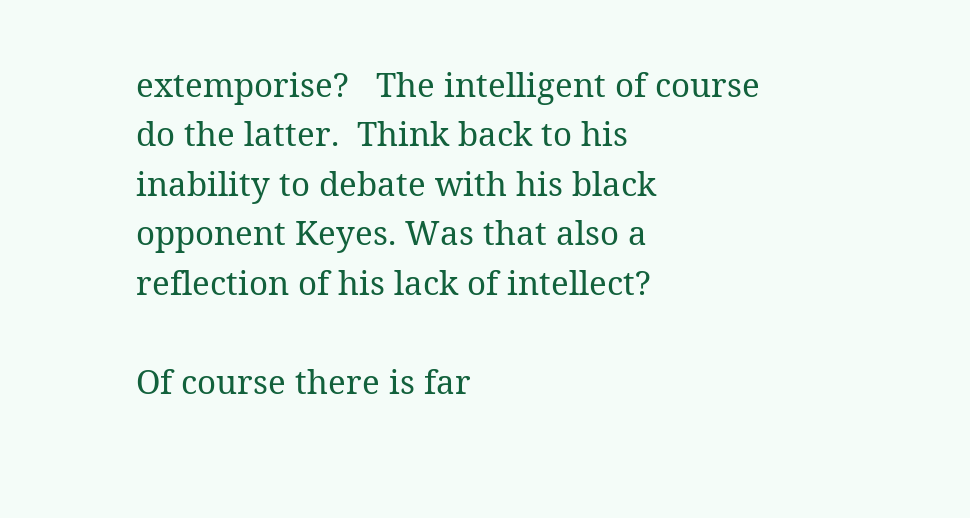extemporise?   The intelligent of course do the latter.  Think back to his inability to debate with his black opponent Keyes. Was that also a reflection of his lack of intellect?

Of course there is far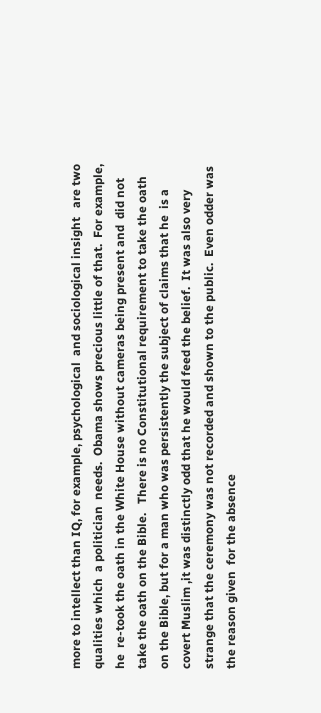more to intellect than IQ, for example, psychological  and sociological insight   are two qualities which  a politician  needs.  Obama shows precious little of that.  For example, he  re-took the oath in the White House without cameras being present and  did not take the oath on the Bible.   There is no Constitutional requirement to take the oath on the Bible, but for a man who was persistently the subject of claims that he  is a covert Muslim ,it was distinctly odd that he would feed the belief.  It was also very strange that the ceremony was not recorded and shown to the public.  Even odder was  the reason given  for the absence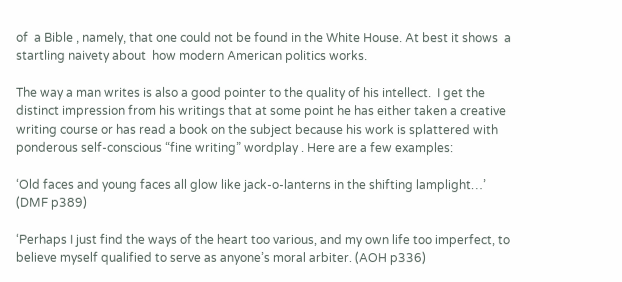of  a Bible , namely, that one could not be found in the White House. At best it shows  a startling naivety about  how modern American politics works.

The way a man writes is also a good pointer to the quality of his intellect.  I get the distinct impression from his writings that at some point he has either taken a creative writing course or has read a book on the subject because his work is splattered with ponderous self-conscious “fine writing” wordplay . Here are a few examples:

‘Old faces and young faces all glow like jack-o-lanterns in the shifting lamplight…’  (DMF p389)

‘Perhaps I just find the ways of the heart too various, and my own life too imperfect, to believe myself qualified to serve as anyone’s moral arbiter. (AOH p336)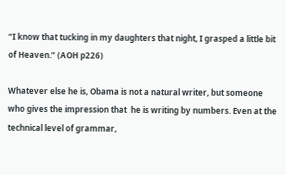“I know that tucking in my daughters that night, I grasped a little bit of Heaven.” (AOH p226)

Whatever else he is, Obama is not a natural writer, but someone who gives the impression that  he is writing by numbers. Even at the technical level of grammar,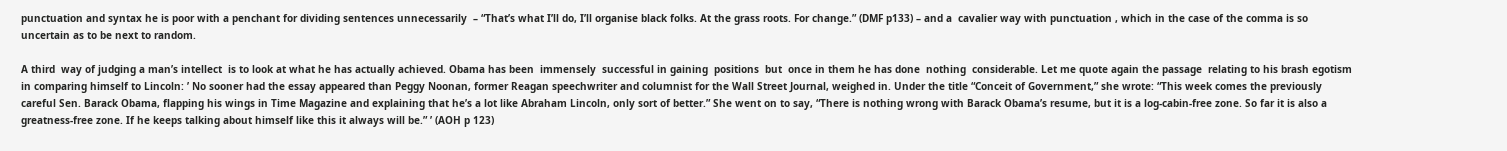punctuation and syntax he is poor with a penchant for dividing sentences unnecessarily  – “That’s what I’ll do, I’ll organise black folks. At the grass roots. For change.” (DMF p133) – and a  cavalier way with punctuation , which in the case of the comma is so uncertain as to be next to random.

A third  way of judging a man’s intellect  is to look at what he has actually achieved. Obama has been  immensely  successful in gaining  positions  but  once in them he has done  nothing  considerable. Let me quote again the passage  relating to his brash egotism in comparing himself to Lincoln: ’ No sooner had the essay appeared than Peggy Noonan, former Reagan speechwriter and columnist for the Wall Street Journal, weighed in. Under the title “Conceit of Government,” she wrote: “This week comes the previously careful Sen. Barack Obama, flapping his wings in Time Magazine and explaining that he’s a lot like Abraham Lincoln, only sort of better.” She went on to say, “There is nothing wrong with Barack Obama’s resume, but it is a log-cabin-free zone. So far it is also a greatness-free zone. If he keeps talking about himself like this it always will be.” ’ (AOH p 123)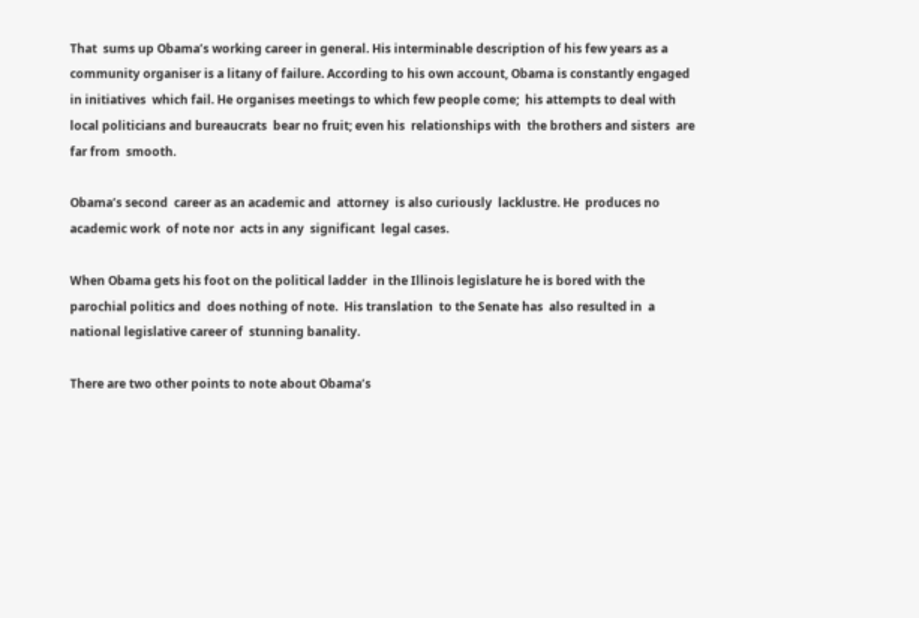That  sums up Obama’s working career in general. His interminable description of his few years as a community organiser is a litany of failure. According to his own account, Obama is constantly engaged in initiatives  which fail. He organises meetings to which few people come;  his attempts to deal with local politicians and bureaucrats  bear no fruit; even his  relationships with  the brothers and sisters  are far from  smooth.

Obama’s second  career as an academic and  attorney  is also curiously  lacklustre. He  produces no  academic work  of note nor  acts in any  significant  legal cases.

When Obama gets his foot on the political ladder  in the Illinois legislature he is bored with the parochial politics and  does nothing of note.  His translation  to the Senate has  also resulted in  a national legislative career of  stunning banality.

There are two other points to note about Obama’s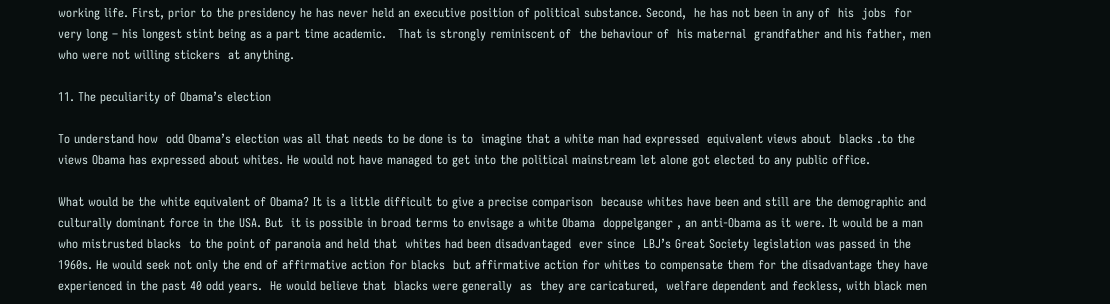working life. First, prior to the presidency he has never held an executive position of political substance. Second,  he has not been in any of  his  jobs  for  very long – his longest stint being as a part time academic.   That is strongly reminiscent of  the behaviour of  his maternal  grandfather and his father, men who were not willing stickers  at anything.

11. The peculiarity of Obama’s election

To understand how  odd Obama’s election was all that needs to be done is to  imagine that a white man had expressed  equivalent views about  blacks .to the views Obama has expressed about whites. He would not have managed to get into the political mainstream let alone got elected to any public office.

What would be the white equivalent of Obama? It is a little difficult to give a precise comparison  because whites have been and still are the demographic and culturally dominant force in the USA. But  it is possible in broad terms to envisage a white Obama  doppelganger , an anti-Obama as it were. It would be a man who mistrusted blacks  to the point of paranoia and held that  whites had been disadvantaged  ever since  LBJ’s Great Society legislation was passed in the 1960s. He would seek not only the end of affirmative action for blacks  but affirmative action for whites to compensate them for the disadvantage they have experienced in the past 40 odd years.  He would believe that  blacks were generally  as  they are caricatured,  welfare dependent and feckless, with black men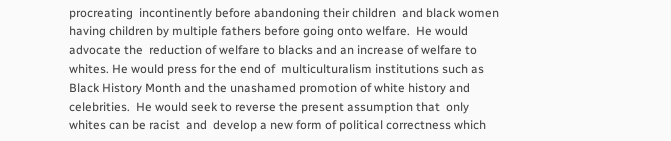procreating  incontinently before abandoning their children  and black women having children by multiple fathers before going onto welfare.  He would advocate the  reduction of welfare to blacks and an increase of welfare to whites. He would press for the end of  multiculturalism institutions such as Black History Month and the unashamed promotion of white history and  celebrities.  He would seek to reverse the present assumption that  only  whites can be racist  and  develop a new form of political correctness which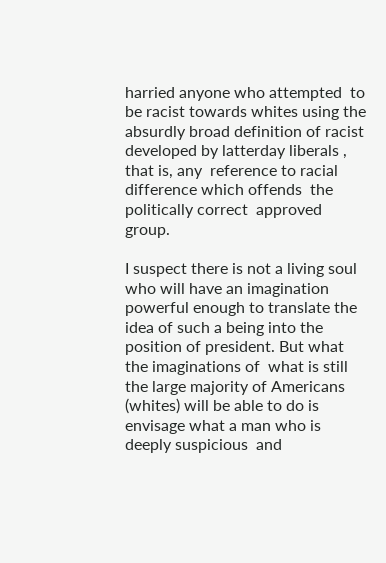harried anyone who attempted  to be racist towards whites using the absurdly broad definition of racist developed by latterday liberals , that is, any  reference to racial difference which offends  the politically correct  approved group.

I suspect there is not a living soul who will have an imagination  powerful enough to translate the idea of such a being into the position of president. But what the imaginations of  what is still the large majority of Americans (whites) will be able to do is envisage what a man who is deeply suspicious  and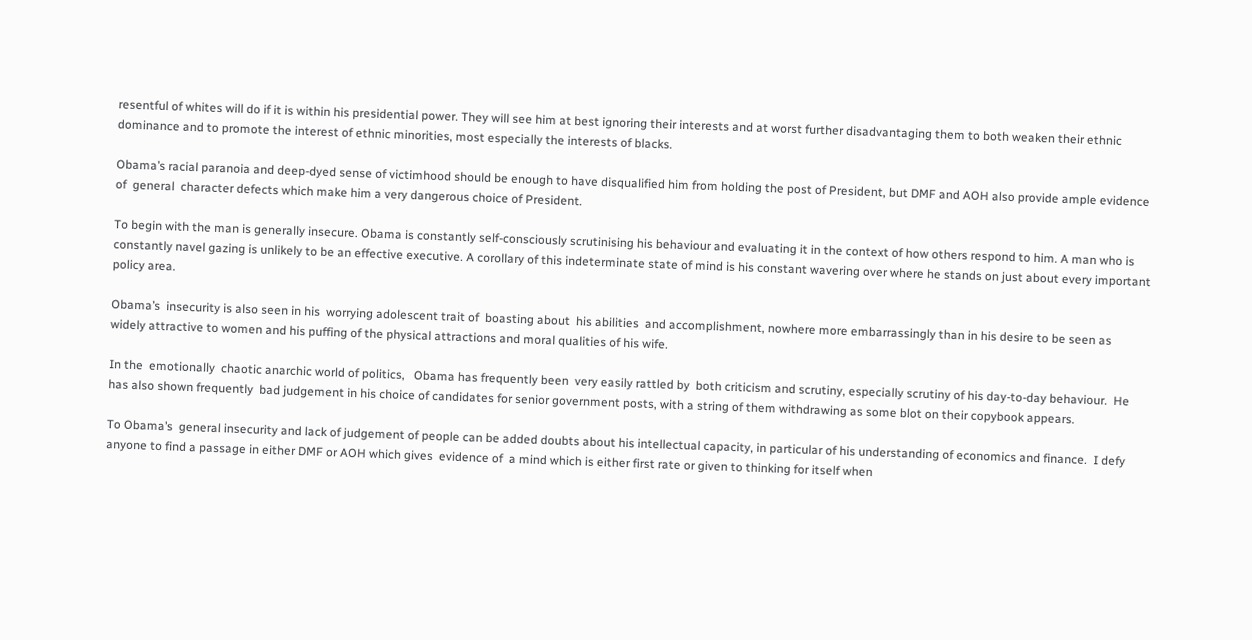resentful of whites will do if it is within his presidential power. They will see him at best ignoring their interests and at worst further disadvantaging them to both weaken their ethnic dominance and to promote the interest of ethnic minorities, most especially the interests of blacks.

Obama’s racial paranoia and deep-dyed sense of victimhood should be enough to have disqualified him from holding the post of President, but DMF and AOH also provide ample evidence of  general  character defects which make him a very dangerous choice of President.

To begin with the man is generally insecure. Obama is constantly self-consciously scrutinising his behaviour and evaluating it in the context of how others respond to him. A man who is constantly navel gazing is unlikely to be an effective executive. A corollary of this indeterminate state of mind is his constant wavering over where he stands on just about every important policy area.

Obama’s  insecurity is also seen in his  worrying adolescent trait of  boasting about  his abilities  and accomplishment, nowhere more embarrassingly than in his desire to be seen as widely attractive to women and his puffing of the physical attractions and moral qualities of his wife.

In the  emotionally  chaotic anarchic world of politics,   Obama has frequently been  very easily rattled by  both criticism and scrutiny, especially scrutiny of his day-to-day behaviour.  He has also shown frequently  bad judgement in his choice of candidates for senior government posts, with a string of them withdrawing as some blot on their copybook appears.

To Obama’s  general insecurity and lack of judgement of people can be added doubts about his intellectual capacity, in particular of his understanding of economics and finance.  I defy anyone to find a passage in either DMF or AOH which gives  evidence of  a mind which is either first rate or given to thinking for itself when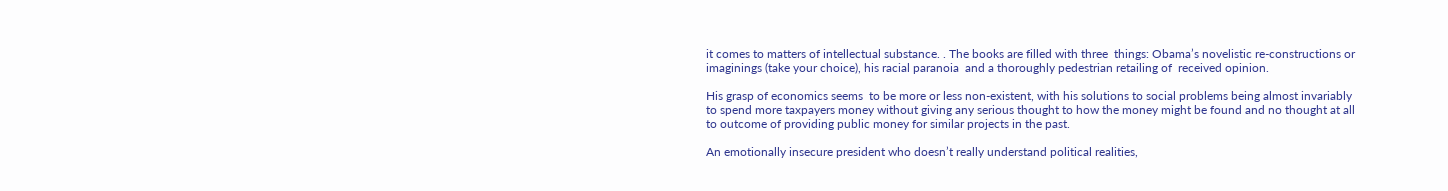it comes to matters of intellectual substance. . The books are filled with three  things: Obama’s novelistic re-constructions or imaginings (take your choice), his racial paranoia  and a thoroughly pedestrian retailing of  received opinion.

His grasp of economics seems  to be more or less non-existent, with his solutions to social problems being almost invariably to spend more taxpayers money without giving any serious thought to how the money might be found and no thought at all to outcome of providing public money for similar projects in the past.

An emotionally insecure president who doesn’t really understand political realities,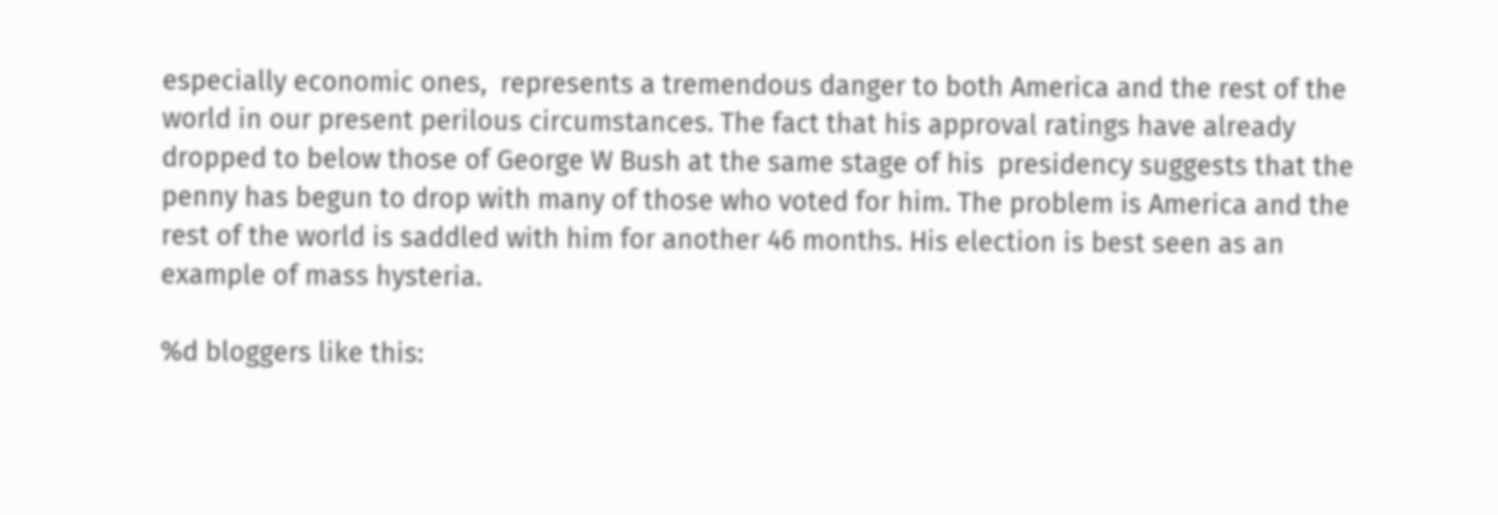especially economic ones,  represents a tremendous danger to both America and the rest of the world in our present perilous circumstances. The fact that his approval ratings have already dropped to below those of George W Bush at the same stage of his  presidency suggests that the penny has begun to drop with many of those who voted for him. The problem is America and the rest of the world is saddled with him for another 46 months. His election is best seen as an example of mass hysteria.

%d bloggers like this: